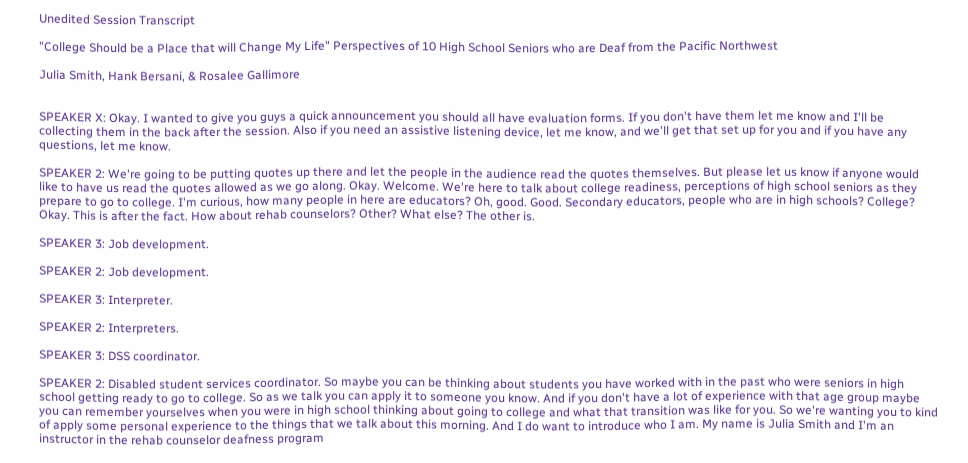Unedited Session Transcript

"College Should be a Place that will Change My Life" Perspectives of 10 High School Seniors who are Deaf from the Pacific Northwest

Julia Smith, Hank Bersani, & Rosalee Gallimore


SPEAKER X: Okay. I wanted to give you guys a quick announcement you should all have evaluation forms. If you don't have them let me know and I'll be collecting them in the back after the session. Also if you need an assistive listening device, let me know, and we'll get that set up for you and if you have any questions, let me know.

SPEAKER 2: We're going to be putting quotes up there and let the people in the audience read the quotes themselves. But please let us know if anyone would like to have us read the quotes allowed as we go along. Okay. Welcome. We're here to talk about college readiness, perceptions of high school seniors as they prepare to go to college. I'm curious, how many people in here are educators? Oh, good. Good. Secondary educators, people who are in high schools? College? Okay. This is after the fact. How about rehab counselors? Other? What else? The other is.

SPEAKER 3: Job development.

SPEAKER 2: Job development.

SPEAKER 3: Interpreter.

SPEAKER 2: Interpreters.

SPEAKER 3: DSS coordinator.

SPEAKER 2: Disabled student services coordinator. So maybe you can be thinking about students you have worked with in the past who were seniors in high school getting ready to go to college. So as we talk you can apply it to someone you know. And if you don't have a lot of experience with that age group maybe you can remember yourselves when you were in high school thinking about going to college and what that transition was like for you. So we're wanting you to kind of apply some personal experience to the things that we talk about this morning. And I do want to introduce who I am. My name is Julia Smith and I'm an instructor in the rehab counselor deafness program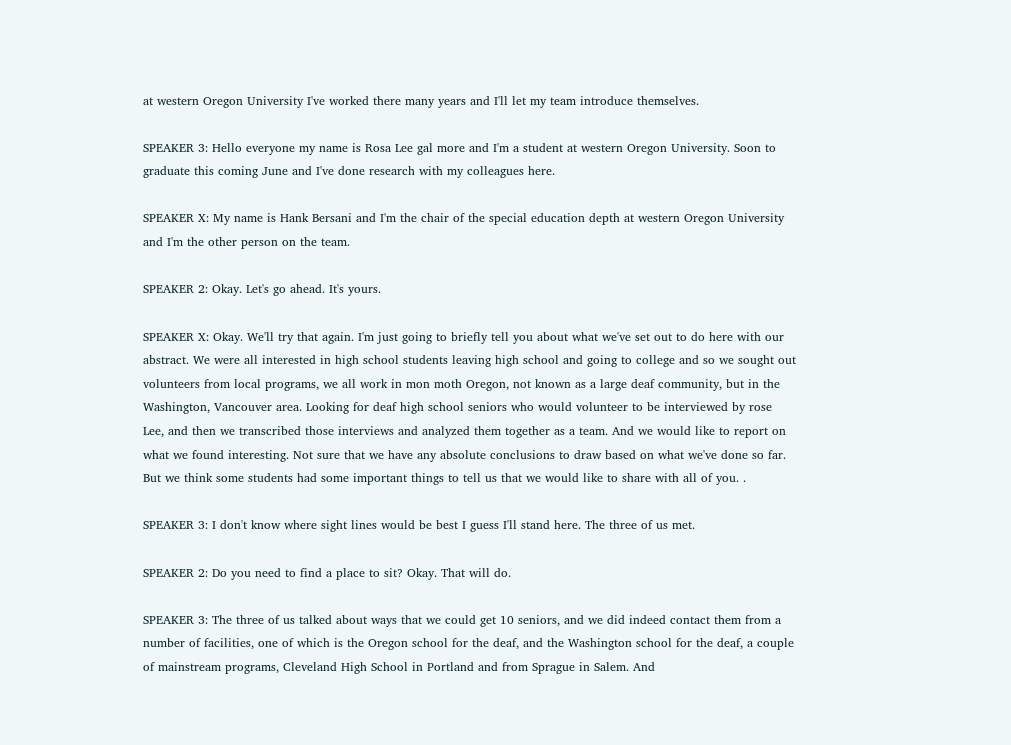at western Oregon University I've worked there many years and I'll let my team introduce themselves.

SPEAKER 3: Hello everyone my name is Rosa Lee gal more and I'm a student at western Oregon University. Soon to graduate this coming June and I've done research with my colleagues here.

SPEAKER X: My name is Hank Bersani and I'm the chair of the special education depth at western Oregon University and I'm the other person on the team.

SPEAKER 2: Okay. Let's go ahead. It's yours.

SPEAKER X: Okay. We'll try that again. I'm just going to briefly tell you about what we've set out to do here with our abstract. We were all interested in high school students leaving high school and going to college and so we sought out volunteers from local programs, we all work in mon moth Oregon, not known as a large deaf community, but in the Washington, Vancouver area. Looking for deaf high school seniors who would volunteer to be interviewed by rose Lee, and then we transcribed those interviews and analyzed them together as a team. And we would like to report on what we found interesting. Not sure that we have any absolute conclusions to draw based on what we've done so far. But we think some students had some important things to tell us that we would like to share with all of you. .

SPEAKER 3: I don't know where sight lines would be best I guess I'll stand here. The three of us met.

SPEAKER 2: Do you need to find a place to sit? Okay. That will do.

SPEAKER 3: The three of us talked about ways that we could get 10 seniors, and we did indeed contact them from a number of facilities, one of which is the Oregon school for the deaf, and the Washington school for the deaf, a couple of mainstream programs, Cleveland High School in Portland and from Sprague in Salem. And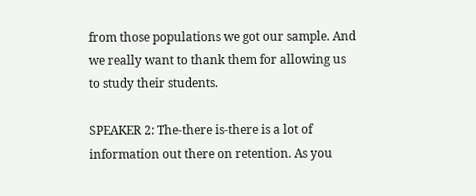from those populations we got our sample. And we really want to thank them for allowing us to study their students.

SPEAKER 2: The-there is-there is a lot of information out there on retention. As you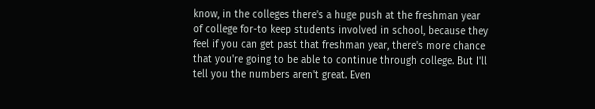know, in the colleges there's a huge push at the freshman year of college for-to keep students involved in school, because they feel if you can get past that freshman year, there's more chance that you're going to be able to continue through college. But I'll tell you the numbers aren't great. Even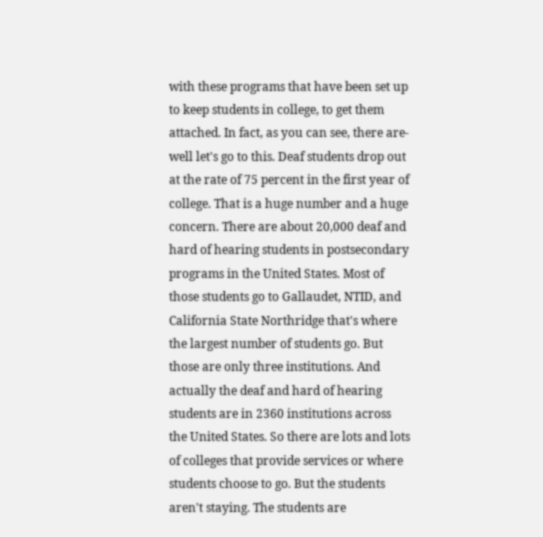with these programs that have been set up to keep students in college, to get them attached. In fact, as you can see, there are-well let's go to this. Deaf students drop out at the rate of 75 percent in the first year of college. That is a huge number and a huge concern. There are about 20,000 deaf and hard of hearing students in postsecondary programs in the United States. Most of those students go to Gallaudet, NTID, and California State Northridge that's where the largest number of students go. But those are only three institutions. And actually the deaf and hard of hearing students are in 2360 institutions across the United States. So there are lots and lots of colleges that provide services or where students choose to go. But the students aren't staying. The students are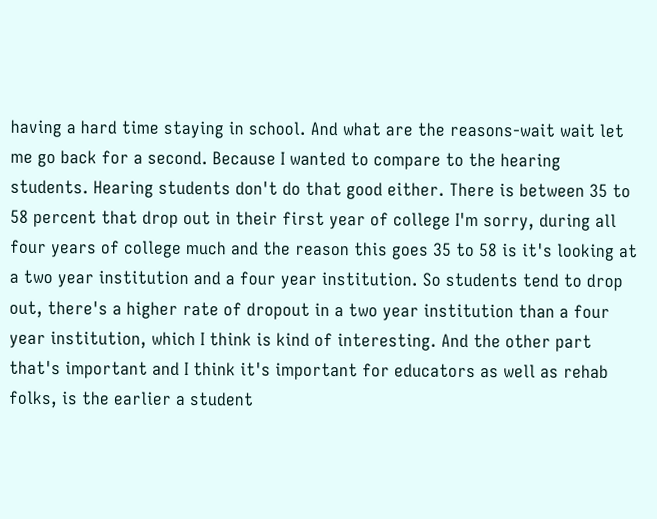having a hard time staying in school. And what are the reasons-wait wait let me go back for a second. Because I wanted to compare to the hearing students. Hearing students don't do that good either. There is between 35 to 58 percent that drop out in their first year of college I'm sorry, during all four years of college much and the reason this goes 35 to 58 is it's looking at a two year institution and a four year institution. So students tend to drop out, there's a higher rate of dropout in a two year institution than a four year institution, which I think is kind of interesting. And the other part that's important and I think it's important for educators as well as rehab folks, is the earlier a student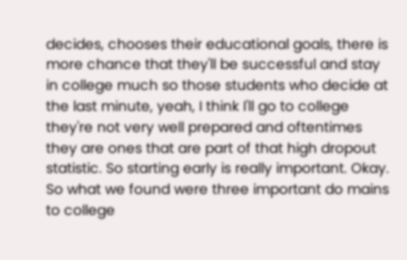decides, chooses their educational goals, there is more chance that they'll be successful and stay in college much so those students who decide at the last minute, yeah, I think I'll go to college they're not very well prepared and oftentimes they are ones that are part of that high dropout statistic. So starting early is really important. Okay. So what we found were three important do mains to college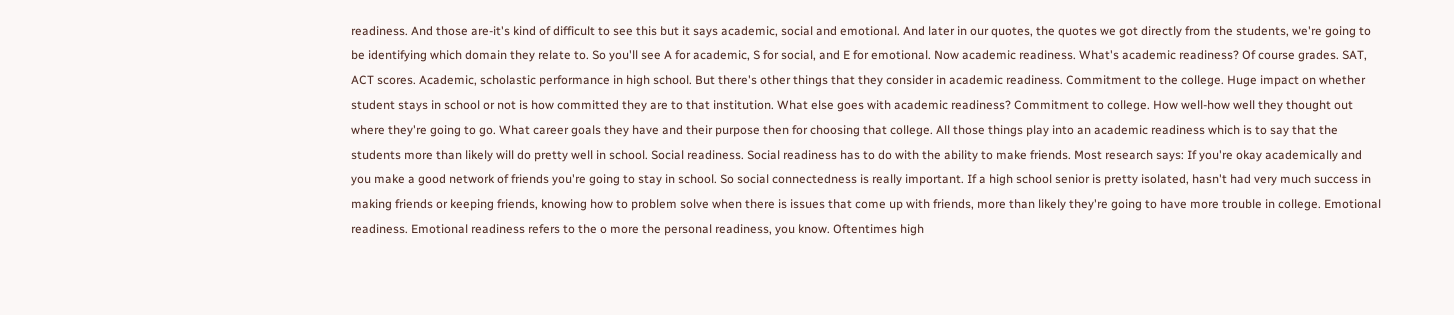readiness. And those are-it's kind of difficult to see this but it says academic, social and emotional. And later in our quotes, the quotes we got directly from the students, we're going to be identifying which domain they relate to. So you'll see A for academic, S for social, and E for emotional. Now academic readiness. What's academic readiness? Of course grades. SAT, ACT scores. Academic, scholastic performance in high school. But there's other things that they consider in academic readiness. Commitment to the college. Huge impact on whether student stays in school or not is how committed they are to that institution. What else goes with academic readiness? Commitment to college. How well-how well they thought out where they're going to go. What career goals they have and their purpose then for choosing that college. All those things play into an academic readiness which is to say that the students more than likely will do pretty well in school. Social readiness. Social readiness has to do with the ability to make friends. Most research says: If you're okay academically and you make a good network of friends you're going to stay in school. So social connectedness is really important. If a high school senior is pretty isolated, hasn't had very much success in making friends or keeping friends, knowing how to problem solve when there is issues that come up with friends, more than likely they're going to have more trouble in college. Emotional readiness. Emotional readiness refers to the o more the personal readiness, you know. Oftentimes high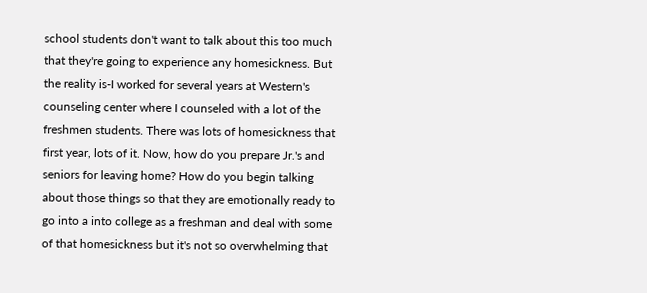school students don't want to talk about this too much that they're going to experience any homesickness. But the reality is-I worked for several years at Western's counseling center where I counseled with a lot of the freshmen students. There was lots of homesickness that first year, lots of it. Now, how do you prepare Jr.'s and seniors for leaving home? How do you begin talking about those things so that they are emotionally ready to go into a into college as a freshman and deal with some of that homesickness but it's not so overwhelming that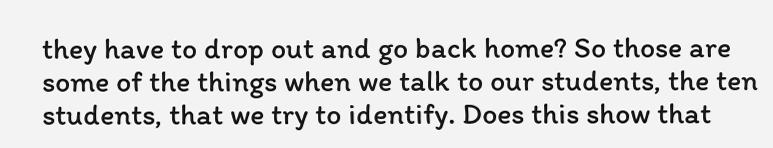they have to drop out and go back home? So those are some of the things when we talk to our students, the ten students, that we try to identify. Does this show that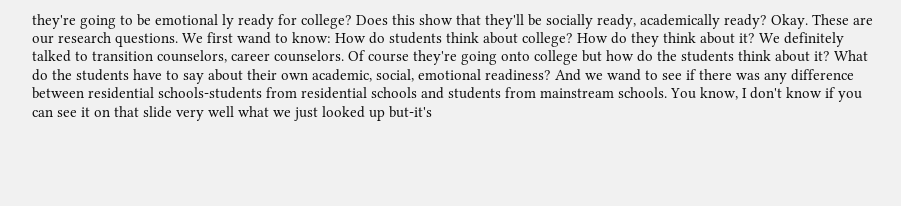they're going to be emotional ly ready for college? Does this show that they'll be socially ready, academically ready? Okay. These are our research questions. We first wand to know: How do students think about college? How do they think about it? We definitely talked to transition counselors, career counselors. Of course they're going onto college but how do the students think about it? What do the students have to say about their own academic, social, emotional readiness? And we wand to see if there was any difference between residential schools-students from residential schools and students from mainstream schools. You know, I don't know if you can see it on that slide very well what we just looked up but-it's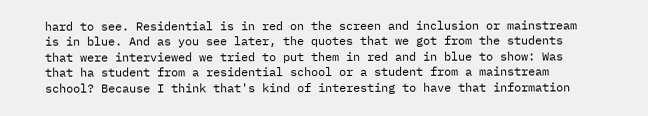hard to see. Residential is in red on the screen and inclusion or mainstream is in blue. And as you see later, the quotes that we got from the students that were interviewed we tried to put them in red and in blue to show: Was that ha student from a residential school or a student from a mainstream school? Because I think that's kind of interesting to have that information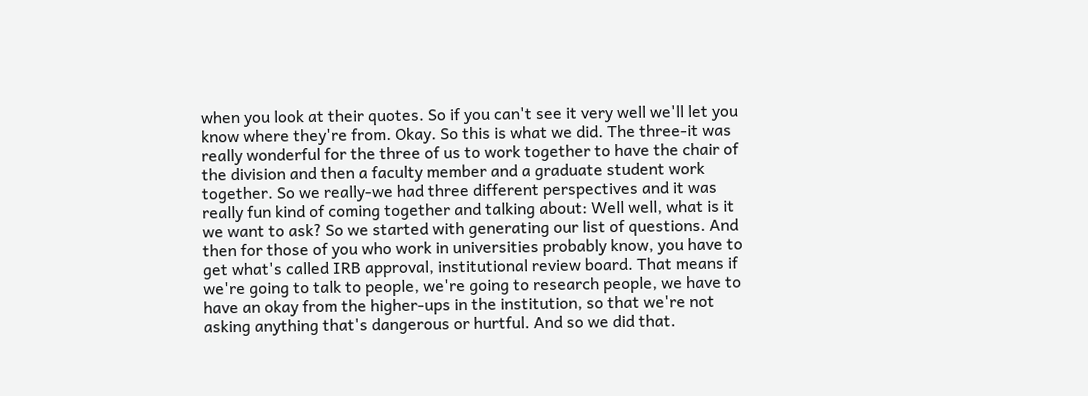when you look at their quotes. So if you can't see it very well we'll let you know where they're from. Okay. So this is what we did. The three-it was really wonderful for the three of us to work together to have the chair of the division and then a faculty member and a graduate student work together. So we really-we had three different perspectives and it was really fun kind of coming together and talking about: Well well, what is it we want to ask? So we started with generating our list of questions. And then for those of you who work in universities probably know, you have to get what's called IRB approval, institutional review board. That means if we're going to talk to people, we're going to research people, we have to have an okay from the higher-ups in the institution, so that we're not asking anything that's dangerous or hurtful. And so we did that.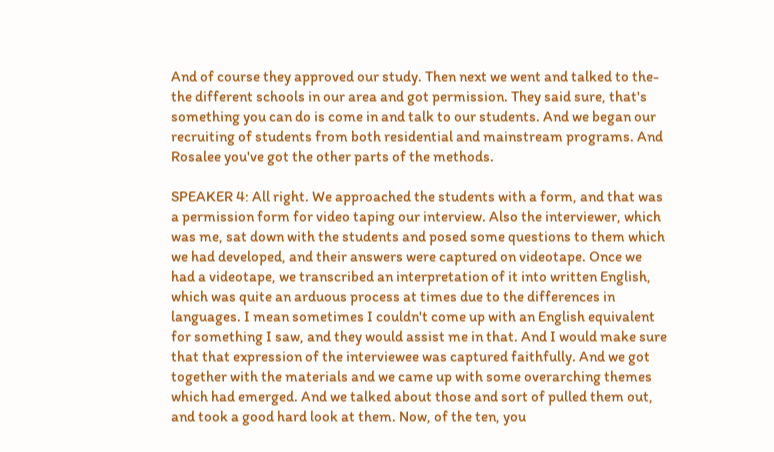And of course they approved our study. Then next we went and talked to the-the different schools in our area and got permission. They said sure, that's something you can do is come in and talk to our students. And we began our recruiting of students from both residential and mainstream programs. And Rosalee you've got the other parts of the methods.

SPEAKER 4: All right. We approached the students with a form, and that was a permission form for video taping our interview. Also the interviewer, which was me, sat down with the students and posed some questions to them which we had developed, and their answers were captured on videotape. Once we had a videotape, we transcribed an interpretation of it into written English, which was quite an arduous process at times due to the differences in languages. I mean sometimes I couldn't come up with an English equivalent for something I saw, and they would assist me in that. And I would make sure that that expression of the interviewee was captured faithfully. And we got together with the materials and we came up with some overarching themes which had emerged. And we talked about those and sort of pulled them out, and took a good hard look at them. Now, of the ten, you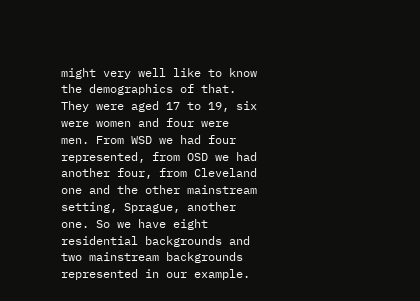might very well like to know the demographics of that. They were aged 17 to 19, six were women and four were men. From WSD we had four represented, from OSD we had another four, from Cleveland one and the other mainstream setting, Sprague, another one. So we have eight residential backgrounds and two mainstream backgrounds represented in our example.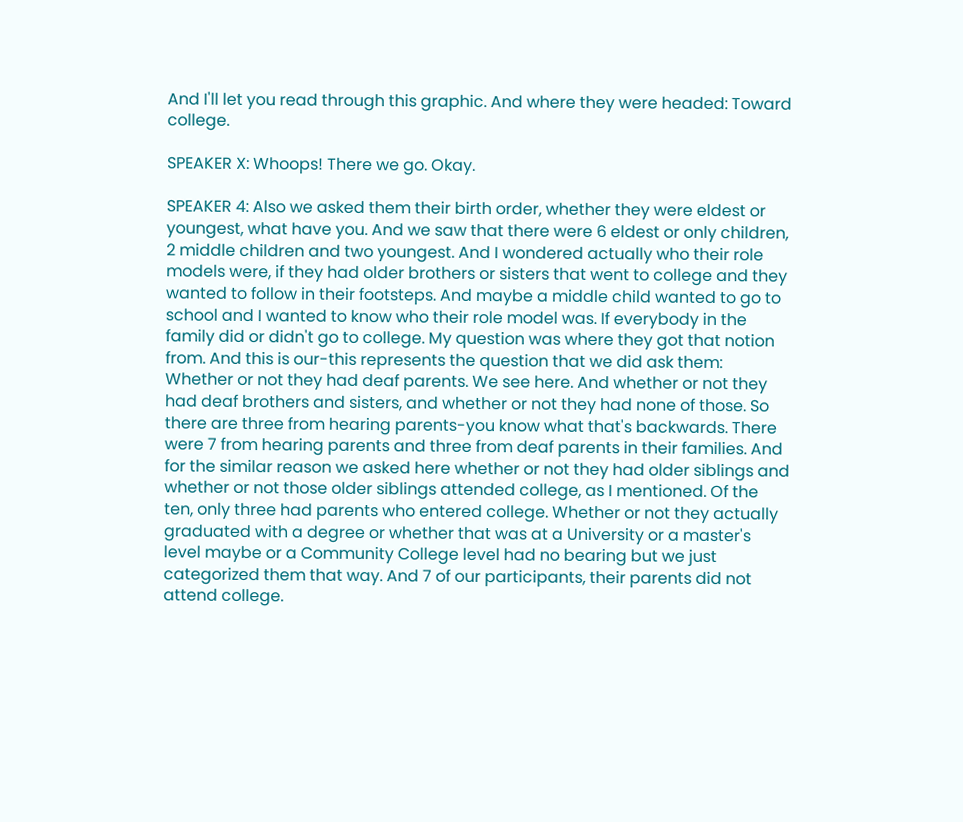And I'll let you read through this graphic. And where they were headed: Toward college.

SPEAKER X: Whoops! There we go. Okay.

SPEAKER 4: Also we asked them their birth order, whether they were eldest or youngest, what have you. And we saw that there were 6 eldest or only children, 2 middle children and two youngest. And I wondered actually who their role models were, if they had older brothers or sisters that went to college and they wanted to follow in their footsteps. And maybe a middle child wanted to go to school and I wanted to know who their role model was. If everybody in the family did or didn't go to college. My question was where they got that notion from. And this is our-this represents the question that we did ask them: Whether or not they had deaf parents. We see here. And whether or not they had deaf brothers and sisters, and whether or not they had none of those. So there are three from hearing parents-you know what that's backwards. There were 7 from hearing parents and three from deaf parents in their families. And for the similar reason we asked here whether or not they had older siblings and whether or not those older siblings attended college, as I mentioned. Of the ten, only three had parents who entered college. Whether or not they actually graduated with a degree or whether that was at a University or a master's level maybe or a Community College level had no bearing but we just categorized them that way. And 7 of our participants, their parents did not attend college.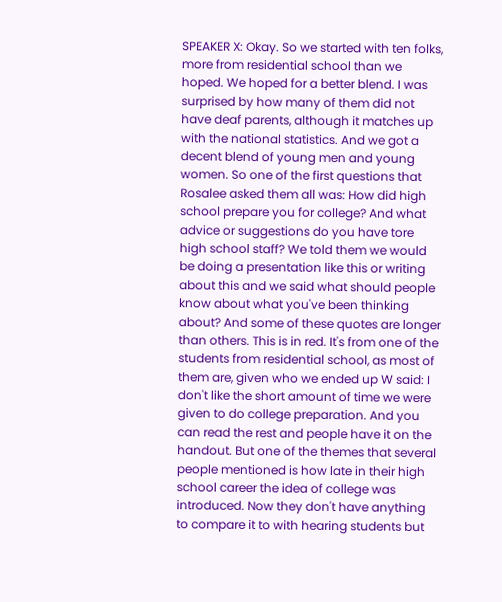SPEAKER X: Okay. So we started with ten folks, more from residential school than we hoped. We hoped for a better blend. I was surprised by how many of them did not have deaf parents, although it matches up with the national statistics. And we got a decent blend of young men and young women. So one of the first questions that Rosalee asked them all was: How did high school prepare you for college? And what advice or suggestions do you have tore high school staff? We told them we would be doing a presentation like this or writing about this and we said what should people know about what you've been thinking about? And some of these quotes are longer than others. This is in red. It's from one of the students from residential school, as most of them are, given who we ended up W said: I don't like the short amount of time we were given to do college preparation. And you can read the rest and people have it on the handout. But one of the themes that several people mentioned is how late in their high school career the idea of college was introduced. Now they don't have anything to compare it to with hearing students but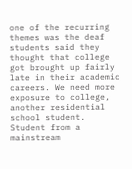one of the recurring themes was the deaf students said they thought that college got brought up fairly late in their academic careers. We need more exposure to college, another residential school student. Student from a mainstream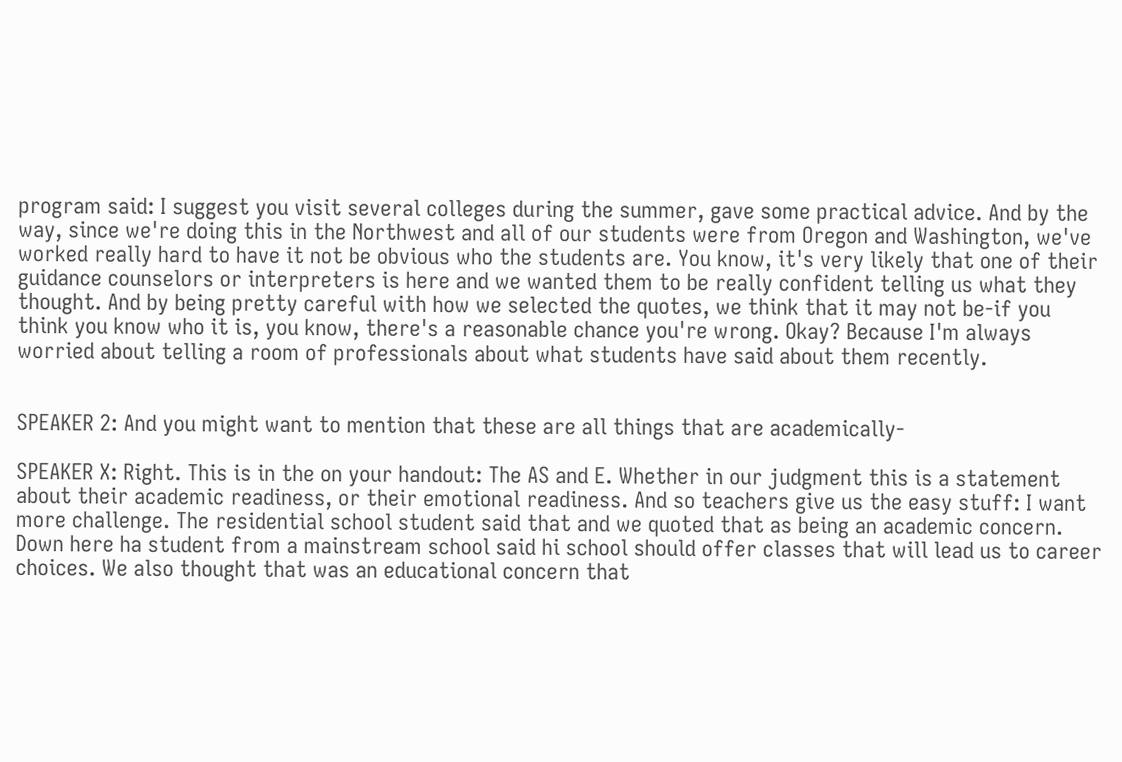program said: I suggest you visit several colleges during the summer, gave some practical advice. And by the way, since we're doing this in the Northwest and all of our students were from Oregon and Washington, we've worked really hard to have it not be obvious who the students are. You know, it's very likely that one of their guidance counselors or interpreters is here and we wanted them to be really confident telling us what they thought. And by being pretty careful with how we selected the quotes, we think that it may not be-if you think you know who it is, you know, there's a reasonable chance you're wrong. Okay? Because I'm always worried about telling a room of professionals about what students have said about them recently.


SPEAKER 2: And you might want to mention that these are all things that are academically-

SPEAKER X: Right. This is in the on your handout: The AS and E. Whether in our judgment this is a statement about their academic readiness, or their emotional readiness. And so teachers give us the easy stuff: I want more challenge. The residential school student said that and we quoted that as being an academic concern. Down here ha student from a mainstream school said hi school should offer classes that will lead us to career choices. We also thought that was an educational concern that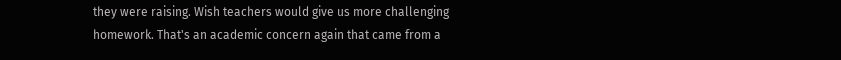they were raising. Wish teachers would give us more challenging homework. That's an academic concern again that came from a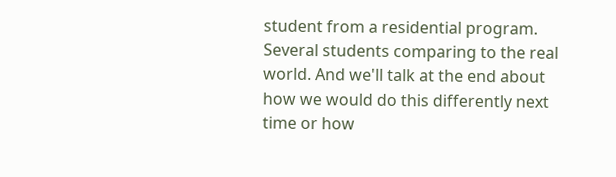student from a residential program. Several students comparing to the real world. And we'll talk at the end about how we would do this differently next time or how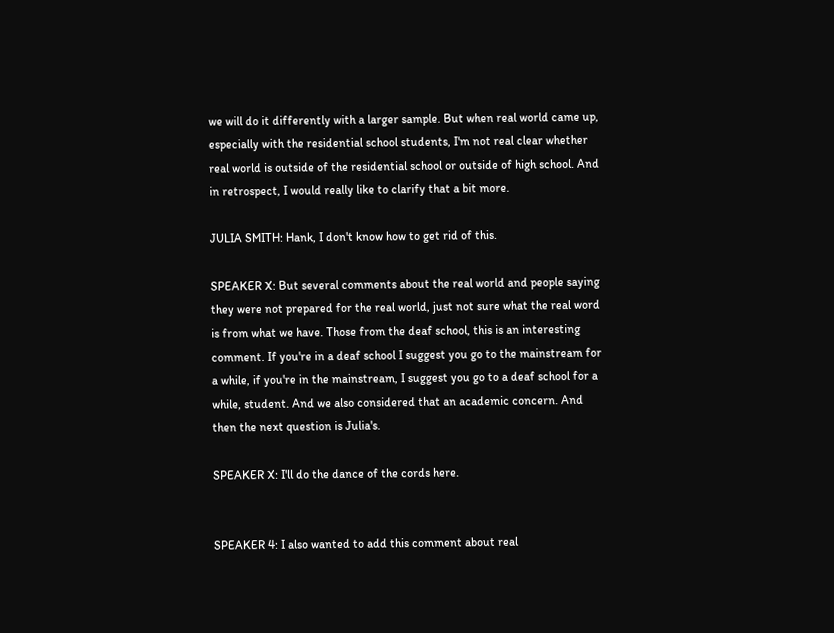we will do it differently with a larger sample. But when real world came up, especially with the residential school students, I'm not real clear whether real world is outside of the residential school or outside of high school. And in retrospect, I would really like to clarify that a bit more.

JULIA SMITH: Hank, I don't know how to get rid of this.

SPEAKER X: But several comments about the real world and people saying they were not prepared for the real world, just not sure what the real word is from what we have. Those from the deaf school, this is an interesting comment. If you're in a deaf school I suggest you go to the mainstream for a while, if you're in the mainstream, I suggest you go to a deaf school for a while, student. And we also considered that an academic concern. And then the next question is Julia's.

SPEAKER X: I'll do the dance of the cords here.


SPEAKER 4: I also wanted to add this comment about real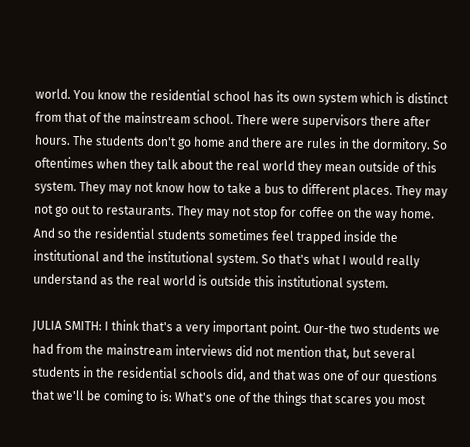world. You know the residential school has its own system which is distinct from that of the mainstream school. There were supervisors there after hours. The students don't go home and there are rules in the dormitory. So oftentimes when they talk about the real world they mean outside of this system. They may not know how to take a bus to different places. They may not go out to restaurants. They may not stop for coffee on the way home. And so the residential students sometimes feel trapped inside the institutional and the institutional system. So that's what I would really understand as the real world is outside this institutional system.

JULIA SMITH: I think that's a very important point. Our-the two students we had from the mainstream interviews did not mention that, but several students in the residential schools did, and that was one of our questions that we'll be coming to is: What's one of the things that scares you most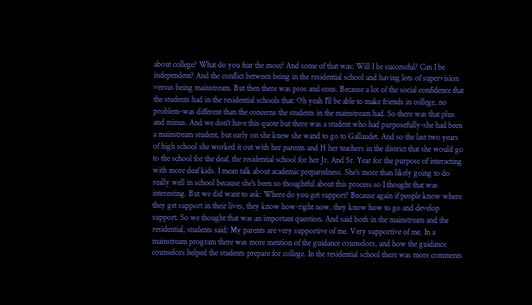about college? What do you fear the most? And some of that was: Will I be successful? Can I be independent? And the conflict between being in the residential school and having lots of supervision versus being mainstream. But then there was pros and cons. Because a lot of the social confidence that the students had in the residential schools that: Oh yeah I'll be able to make friends in college, no problem-was different than the concerns the students in the mainstream had. So there was that plus and minus. And we don't have this quote but there was a student who had purposefully-she had been a mainstream student, but early on she knew she wand to go to Gallaudet. And so the last two years of high school she worked it out with her parents and H her teachers in the district that she would go to the school for the deaf, the residential school for her Jr. And Sr. Year for the purpose of interacting with more deaf kids. I mean talk about academic preparedness. She's more than likely going to do really well in school because she's been so thoughtful about this process so I thought that was interesting. But we did want to ask: Where do you get support? Because again if people know where they get support in their lives, they know how-right now, they know how to go and develop support. So we thought that was an important question. And said both in the mainstream and the residential, students said: My parents are very supportive of me. Very supportive of me. In a mainstream program there was more mention of the guidance counselors, and how the guidance counselors helped the students prepare for college. In the residential school there was more comments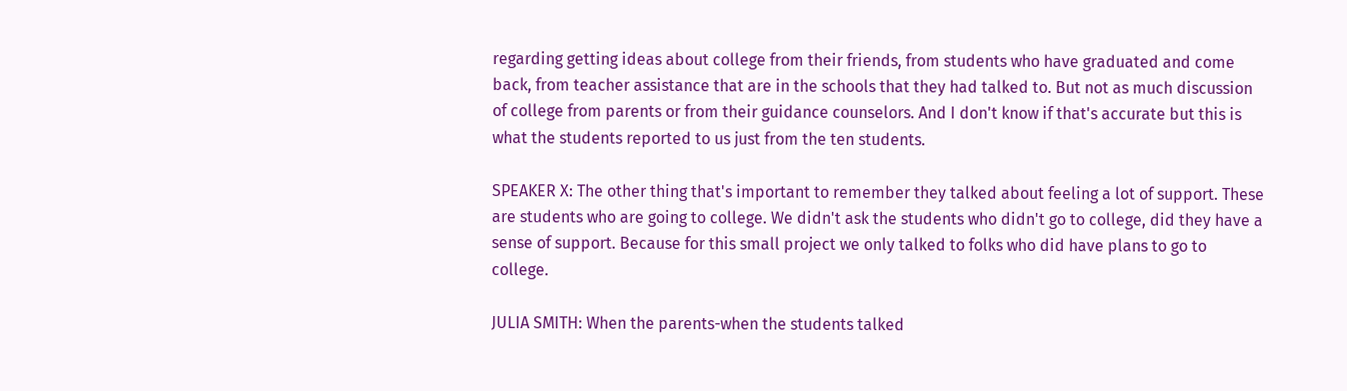regarding getting ideas about college from their friends, from students who have graduated and come back, from teacher assistance that are in the schools that they had talked to. But not as much discussion of college from parents or from their guidance counselors. And I don't know if that's accurate but this is what the students reported to us just from the ten students.

SPEAKER X: The other thing that's important to remember they talked about feeling a lot of support. These are students who are going to college. We didn't ask the students who didn't go to college, did they have a sense of support. Because for this small project we only talked to folks who did have plans to go to college.

JULIA SMITH: When the parents-when the students talked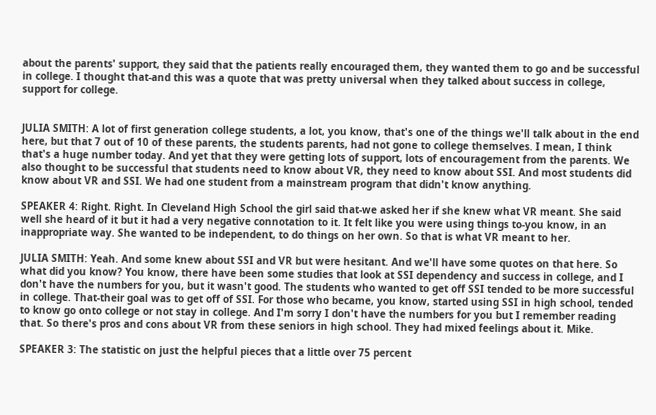about the parents' support, they said that the patients really encouraged them, they wanted them to go and be successful in college. I thought that-and this was a quote that was pretty universal when they talked about success in college, support for college.


JULIA SMITH: A lot of first generation college students, a lot, you know, that's one of the things we'll talk about in the end here, but that 7 out of 10 of these parents, the students parents, had not gone to college themselves. I mean, I think that's a huge number today. And yet that they were getting lots of support, lots of encouragement from the parents. We also thought to be successful that students need to know about VR, they need to know about SSI. And most students did know about VR and SSI. We had one student from a mainstream program that didn't know anything.

SPEAKER 4: Right. Right. In Cleveland High School the girl said that-we asked her if she knew what VR meant. She said well she heard of it but it had a very negative connotation to it. It felt like you were using things to-you know, in an inappropriate way. She wanted to be independent, to do things on her own. So that is what VR meant to her.

JULIA SMITH: Yeah. And some knew about SSI and VR but were hesitant. And we'll have some quotes on that here. So what did you know? You know, there have been some studies that look at SSI dependency and success in college, and I don't have the numbers for you, but it wasn't good. The students who wanted to get off SSI tended to be more successful in college. That-their goal was to get off of SSI. For those who became, you know, started using SSI in high school, tended to know go onto college or not stay in college. And I'm sorry I don't have the numbers for you but I remember reading that. So there's pros and cons about VR from these seniors in high school. They had mixed feelings about it. Mike.

SPEAKER 3: The statistic on just the helpful pieces that a little over 75 percent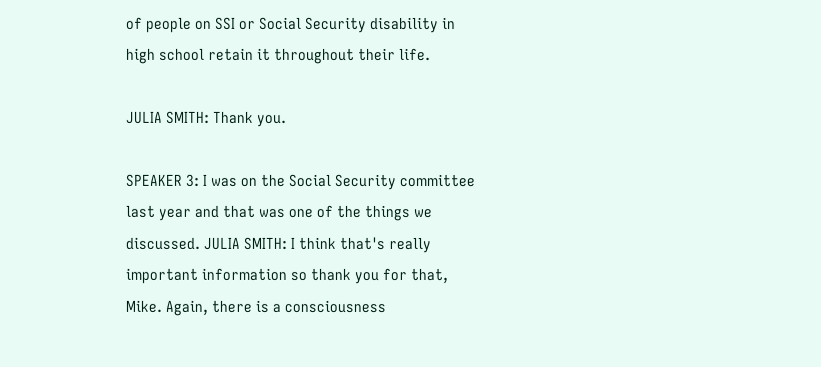of people on SSI or Social Security disability in high school retain it throughout their life.

JULIA SMITH: Thank you.

SPEAKER 3: I was on the Social Security committee last year and that was one of the things we discussed. JULIA SMITH: I think that's really important information so thank you for that, Mike. Again, there is a consciousness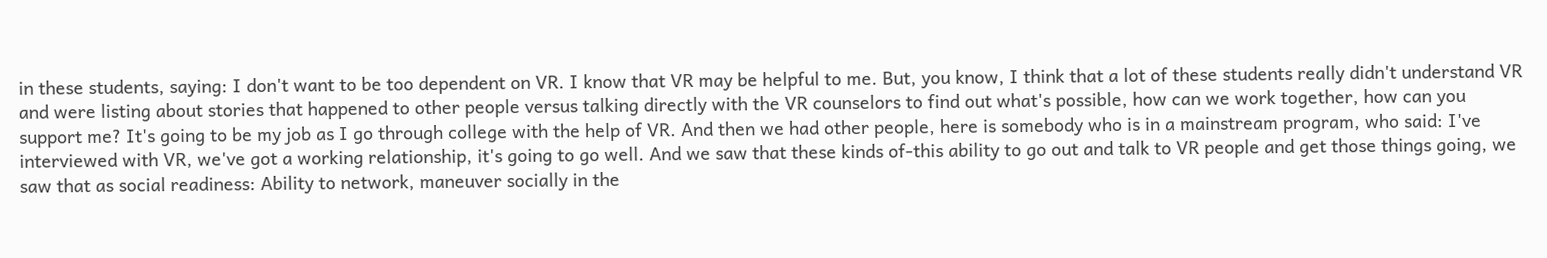in these students, saying: I don't want to be too dependent on VR. I know that VR may be helpful to me. But, you know, I think that a lot of these students really didn't understand VR and were listing about stories that happened to other people versus talking directly with the VR counselors to find out what's possible, how can we work together, how can you support me? It's going to be my job as I go through college with the help of VR. And then we had other people, here is somebody who is in a mainstream program, who said: I've interviewed with VR, we've got a working relationship, it's going to go well. And we saw that these kinds of-this ability to go out and talk to VR people and get those things going, we saw that as social readiness: Ability to network, maneuver socially in the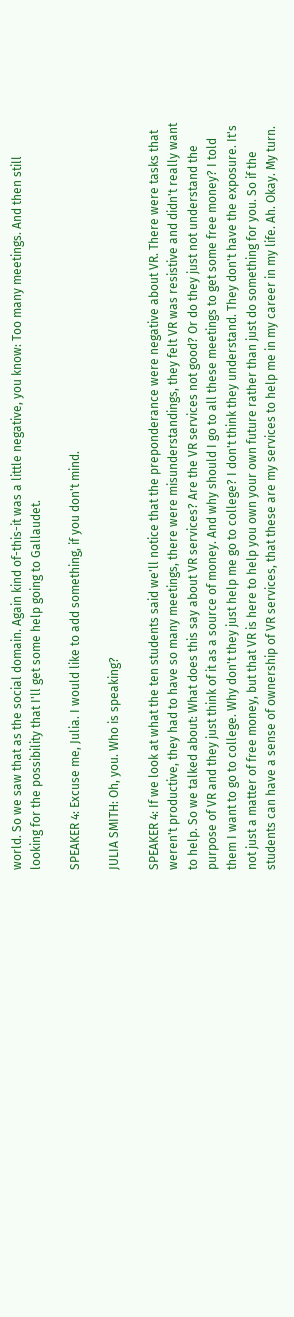world. So we saw that as the social domain. Again kind of-this-it was a little negative, you know: Too many meetings. And then still looking for the possibility that I'll get some help going to Gallaudet.

SPEAKER 4: Excuse me, Julia. I would like to add something, if you don't mind.

JULIA SMITH: Oh, you. Who is speaking?

SPEAKER 4: If we look at what the ten students said we'll notice that the preponderance were negative about VR. There were tasks that weren't productive, they had to have so many meetings, there were misunderstandings, they felt VR was resistive and didn't really want to help. So we talked about: What does this say about VR services? Are the VR services not good? Or do they just not understand the purpose of VR and they just think of it as a source of money. And why should I go to all these meetings to get some free money? I told them I want to go to college. Why don't they just help me go to college? I don't think they understand. They don't have the exposure. It's not just a matter of free money, but that VR is here to help you own your own future rather than just do something for you. So if the students can have a sense of ownership of VR services, that these are my services to help me in my career in my life. Ah. Okay. My turn.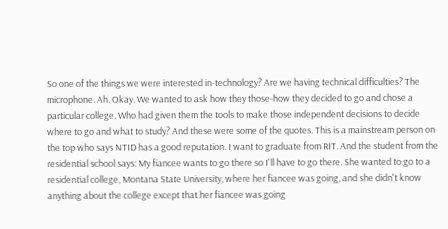So one of the things we were interested in-technology? Are we having technical difficulties? The microphone. Ah. Okay. We wanted to ask how they those-how they decided to go and chose a particular college. Who had given them the tools to make those independent decisions to decide where to go and what to study? And these were some of the quotes. This is a mainstream person on the top who says NTID has a good reputation. I want to graduate from RIT. And the student from the residential school says: My fiancee wants to go there so I'll have to go there. She wanted to go to a residential college, Montana State University, where her fiancee was going, and she didn't know anything about the college except that her fiancee was going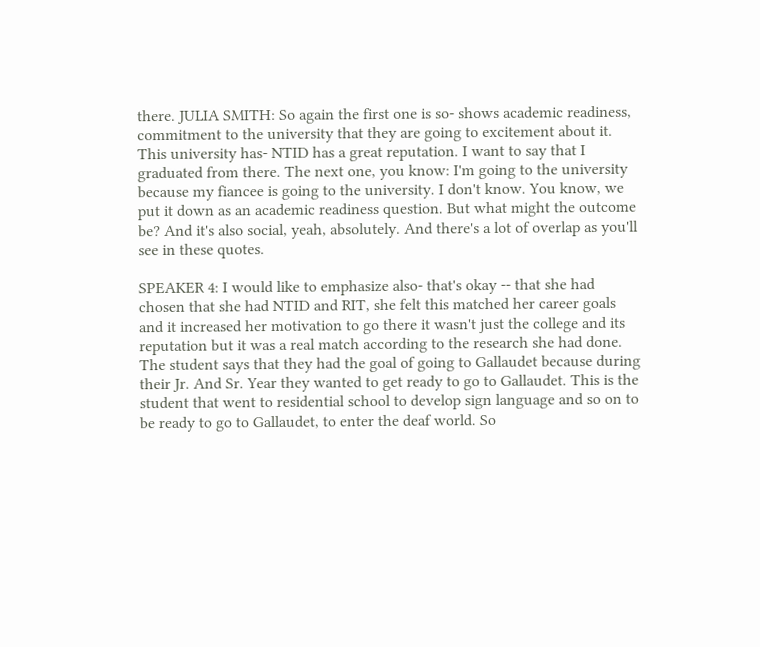there. JULIA SMITH: So again the first one is so- shows academic readiness, commitment to the university that they are going to excitement about it. This university has- NTID has a great reputation. I want to say that I graduated from there. The next one, you know: I'm going to the university because my fiancee is going to the university. I don't know. You know, we put it down as an academic readiness question. But what might the outcome be? And it's also social, yeah, absolutely. And there's a lot of overlap as you'll see in these quotes.

SPEAKER 4: I would like to emphasize also- that's okay -- that she had chosen that she had NTID and RIT, she felt this matched her career goals and it increased her motivation to go there it wasn't just the college and its reputation but it was a real match according to the research she had done. The student says that they had the goal of going to Gallaudet because during their Jr. And Sr. Year they wanted to get ready to go to Gallaudet. This is the student that went to residential school to develop sign language and so on to be ready to go to Gallaudet, to enter the deaf world. So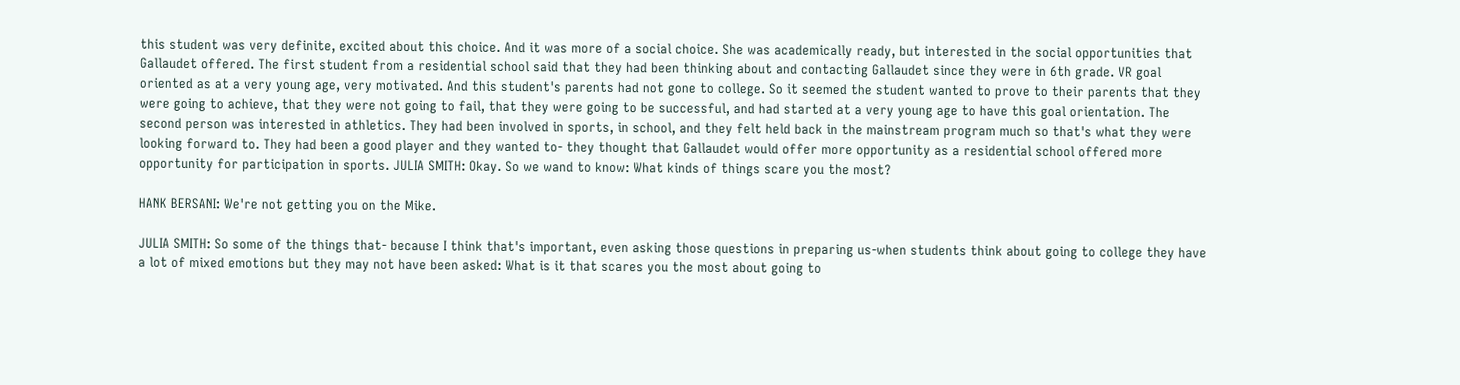this student was very definite, excited about this choice. And it was more of a social choice. She was academically ready, but interested in the social opportunities that Gallaudet offered. The first student from a residential school said that they had been thinking about and contacting Gallaudet since they were in 6th grade. VR goal oriented as at a very young age, very motivated. And this student's parents had not gone to college. So it seemed the student wanted to prove to their parents that they were going to achieve, that they were not going to fail, that they were going to be successful, and had started at a very young age to have this goal orientation. The second person was interested in athletics. They had been involved in sports, in school, and they felt held back in the mainstream program much so that's what they were looking forward to. They had been a good player and they wanted to- they thought that Gallaudet would offer more opportunity as a residential school offered more opportunity for participation in sports. JULIA SMITH: Okay. So we wand to know: What kinds of things scare you the most?

HANK BERSANI: We're not getting you on the Mike.

JULIA SMITH: So some of the things that- because I think that's important, even asking those questions in preparing us-when students think about going to college they have a lot of mixed emotions but they may not have been asked: What is it that scares you the most about going to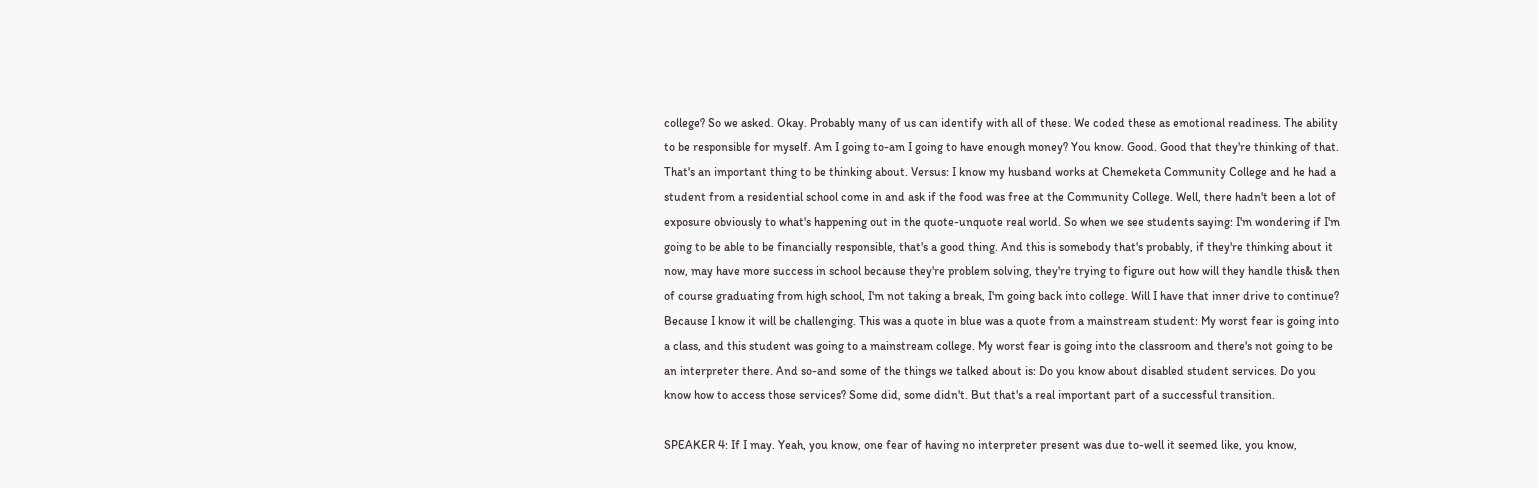college? So we asked. Okay. Probably many of us can identify with all of these. We coded these as emotional readiness. The ability to be responsible for myself. Am I going to-am I going to have enough money? You know. Good. Good that they're thinking of that. That's an important thing to be thinking about. Versus: I know my husband works at Chemeketa Community College and he had a student from a residential school come in and ask if the food was free at the Community College. Well, there hadn't been a lot of exposure obviously to what's happening out in the quote-unquote real world. So when we see students saying: I'm wondering if I'm going to be able to be financially responsible, that's a good thing. And this is somebody that's probably, if they're thinking about it now, may have more success in school because they're problem solving, they're trying to figure out how will they handle this& then of course graduating from high school, I'm not taking a break, I'm going back into college. Will I have that inner drive to continue? Because I know it will be challenging. This was a quote in blue was a quote from a mainstream student: My worst fear is going into a class, and this student was going to a mainstream college. My worst fear is going into the classroom and there's not going to be an interpreter there. And so-and some of the things we talked about is: Do you know about disabled student services. Do you know how to access those services? Some did, some didn't. But that's a real important part of a successful transition.

SPEAKER 4: If I may. Yeah, you know, one fear of having no interpreter present was due to-well it seemed like, you know,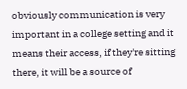obviously communication is very important in a college setting and it means their access, if they're sitting there, it will be a source of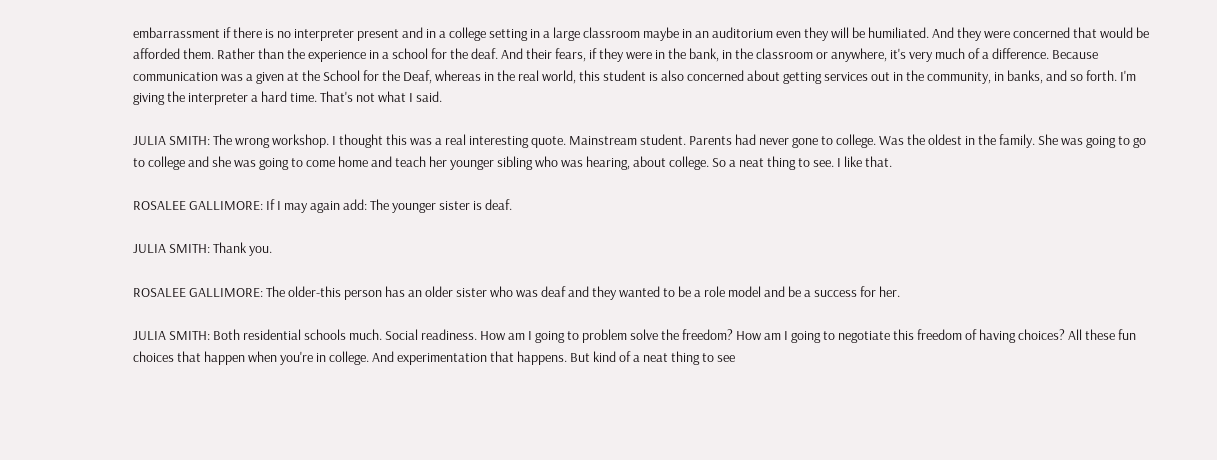embarrassment if there is no interpreter present and in a college setting in a large classroom maybe in an auditorium even they will be humiliated. And they were concerned that would be afforded them. Rather than the experience in a school for the deaf. And their fears, if they were in the bank, in the classroom or anywhere, it's very much of a difference. Because communication was a given at the School for the Deaf, whereas in the real world, this student is also concerned about getting services out in the community, in banks, and so forth. I'm giving the interpreter a hard time. That's not what I said.

JULIA SMITH: The wrong workshop. I thought this was a real interesting quote. Mainstream student. Parents had never gone to college. Was the oldest in the family. She was going to go to college and she was going to come home and teach her younger sibling who was hearing, about college. So a neat thing to see. I like that.

ROSALEE GALLIMORE: If I may again add: The younger sister is deaf.

JULIA SMITH: Thank you.

ROSALEE GALLIMORE: The older-this person has an older sister who was deaf and they wanted to be a role model and be a success for her.

JULIA SMITH: Both residential schools much. Social readiness. How am I going to problem solve the freedom? How am I going to negotiate this freedom of having choices? All these fun choices that happen when you're in college. And experimentation that happens. But kind of a neat thing to see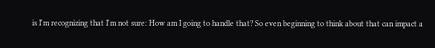is I'm recognizing that I'm not sure: How am I going to handle that? So even beginning to think about that can impact a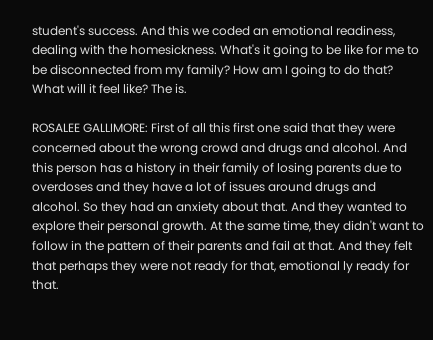student's success. And this we coded an emotional readiness, dealing with the homesickness. What's it going to be like for me to be disconnected from my family? How am I going to do that? What will it feel like? The is.

ROSALEE GALLIMORE: First of all this first one said that they were concerned about the wrong crowd and drugs and alcohol. And this person has a history in their family of losing parents due to overdoses and they have a lot of issues around drugs and alcohol. So they had an anxiety about that. And they wanted to explore their personal growth. At the same time, they didn't want to follow in the pattern of their parents and fail at that. And they felt that perhaps they were not ready for that, emotional ly ready for that.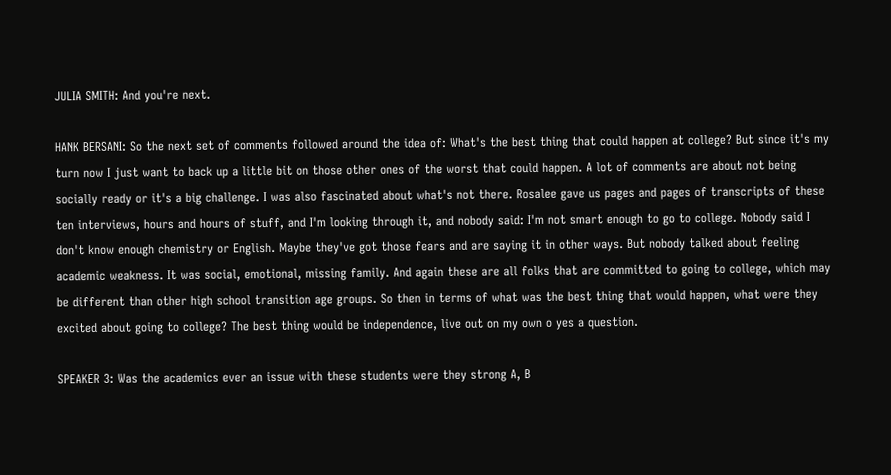JULIA SMITH: And you're next.

HANK BERSANI: So the next set of comments followed around the idea of: What's the best thing that could happen at college? But since it's my turn now I just want to back up a little bit on those other ones of the worst that could happen. A lot of comments are about not being socially ready or it's a big challenge. I was also fascinated about what's not there. Rosalee gave us pages and pages of transcripts of these ten interviews, hours and hours of stuff, and I'm looking through it, and nobody said: I'm not smart enough to go to college. Nobody said I don't know enough chemistry or English. Maybe they've got those fears and are saying it in other ways. But nobody talked about feeling academic weakness. It was social, emotional, missing family. And again these are all folks that are committed to going to college, which may be different than other high school transition age groups. So then in terms of what was the best thing that would happen, what were they excited about going to college? The best thing would be independence, live out on my own o yes a question.

SPEAKER 3: Was the academics ever an issue with these students were they strong A, B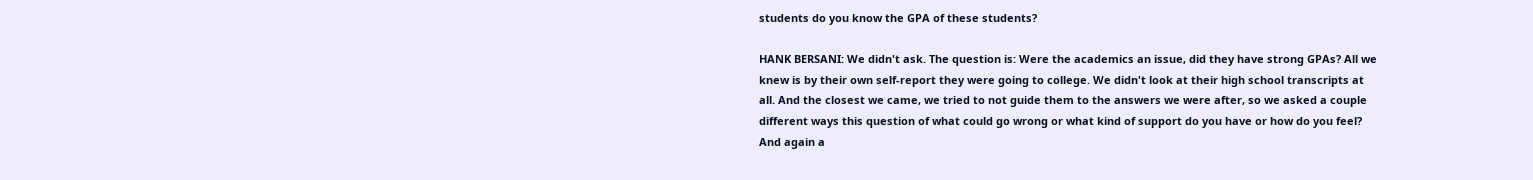students do you know the GPA of these students?

HANK BERSANI: We didn't ask. The question is: Were the academics an issue, did they have strong GPAs? All we knew is by their own self-report they were going to college. We didn't look at their high school transcripts at all. And the closest we came, we tried to not guide them to the answers we were after, so we asked a couple different ways this question of what could go wrong or what kind of support do you have or how do you feel? And again a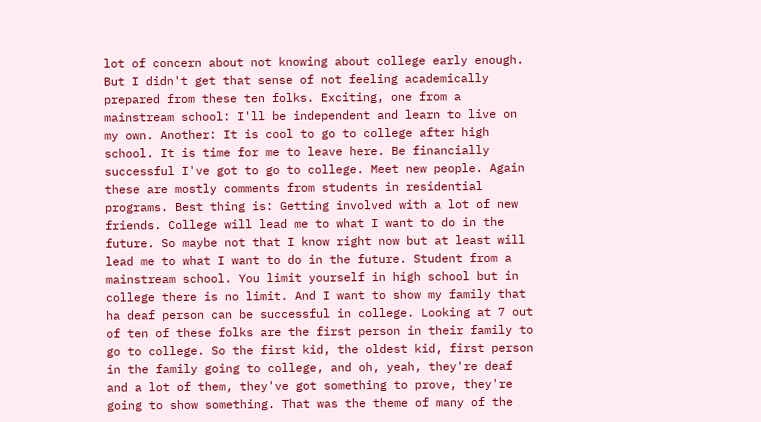lot of concern about not knowing about college early enough. But I didn't get that sense of not feeling academically prepared from these ten folks. Exciting, one from a mainstream school: I'll be independent and learn to live on my own. Another: It is cool to go to college after high school. It is time for me to leave here. Be financially successful I've got to go to college. Meet new people. Again these are mostly comments from students in residential programs. Best thing is: Getting involved with a lot of new friends. College will lead me to what I want to do in the future. So maybe not that I know right now but at least will lead me to what I want to do in the future. Student from a mainstream school. You limit yourself in high school but in college there is no limit. And I want to show my family that ha deaf person can be successful in college. Looking at 7 out of ten of these folks are the first person in their family to go to college. So the first kid, the oldest kid, first person in the family going to college, and oh, yeah, they're deaf and a lot of them, they've got something to prove, they're going to show something. That was the theme of many of the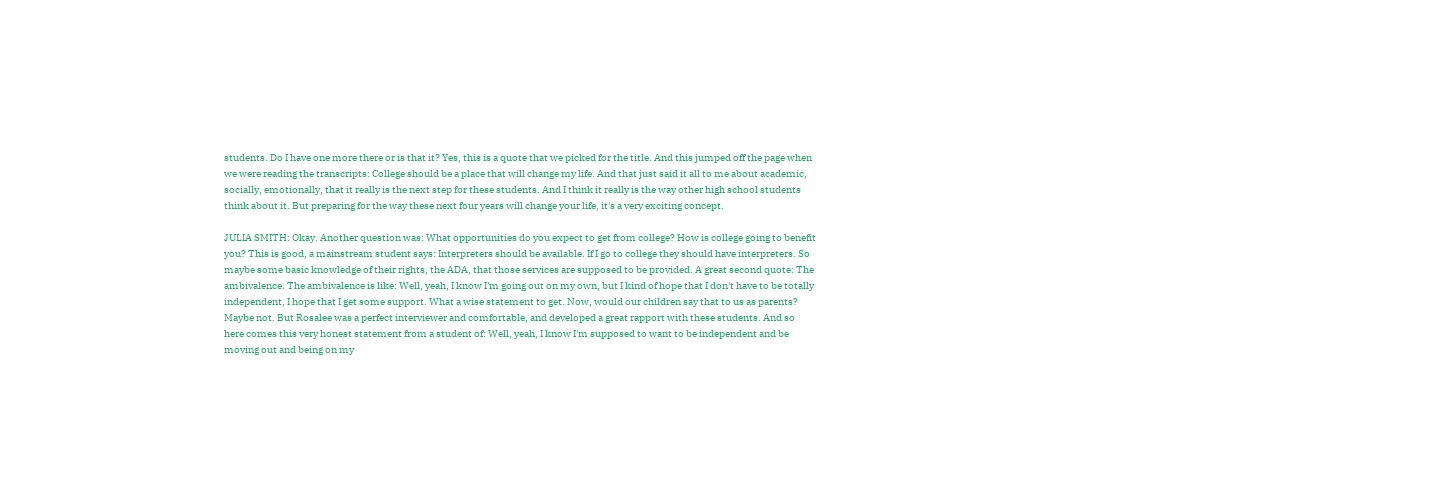students. Do I have one more there or is that it? Yes, this is a quote that we picked for the title. And this jumped off the page when we were reading the transcripts: College should be a place that will change my life. And that just said it all to me about academic, socially, emotionally, that it really is the next step for these students. And I think it really is the way other high school students think about it. But preparing for the way these next four years will change your life, it's a very exciting concept.

JULIA SMITH: Okay. Another question was: What opportunities do you expect to get from college? How is college going to benefit you? This is good, a mainstream student says: Interpreters should be available. If I go to college they should have interpreters. So maybe some basic knowledge of their rights, the ADA, that those services are supposed to be provided. A great second quote: The ambivalence. The ambivalence is like: Well, yeah, I know I'm going out on my own, but I kind of hope that I don't have to be totally independent, I hope that I get some support. What a wise statement to get. Now, would our children say that to us as parents? Maybe not. But Rosalee was a perfect interviewer and comfortable, and developed a great rapport with these students. And so here comes this very honest statement from a student of: Well, yeah, I know I'm supposed to want to be independent and be moving out and being on my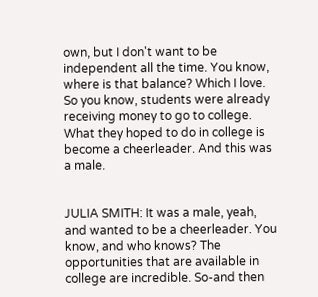own, but I don't want to be independent all the time. You know, where is that balance? Which I love. So you know, students were already receiving money to go to college. What they hoped to do in college is become a cheerleader. And this was a male.


JULIA SMITH: It was a male, yeah, and wanted to be a cheerleader. You know, and who knows? The opportunities that are available in college are incredible. So-and then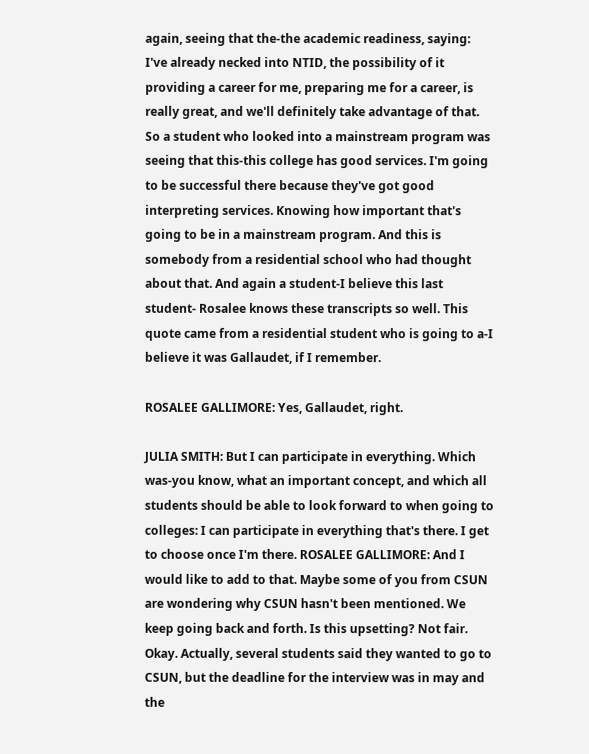again, seeing that the-the academic readiness, saying: I've already necked into NTID, the possibility of it providing a career for me, preparing me for a career, is really great, and we'll definitely take advantage of that. So a student who looked into a mainstream program was seeing that this-this college has good services. I'm going to be successful there because they've got good interpreting services. Knowing how important that's going to be in a mainstream program. And this is somebody from a residential school who had thought about that. And again a student-I believe this last student- Rosalee knows these transcripts so well. This quote came from a residential student who is going to a-I believe it was Gallaudet, if I remember.

ROSALEE GALLIMORE: Yes, Gallaudet, right.

JULIA SMITH: But I can participate in everything. Which was-you know, what an important concept, and which all students should be able to look forward to when going to colleges: I can participate in everything that's there. I get to choose once I'm there. ROSALEE GALLIMORE: And I would like to add to that. Maybe some of you from CSUN are wondering why CSUN hasn't been mentioned. We keep going back and forth. Is this upsetting? Not fair. Okay. Actually, several students said they wanted to go to CSUN, but the deadline for the interview was in may and the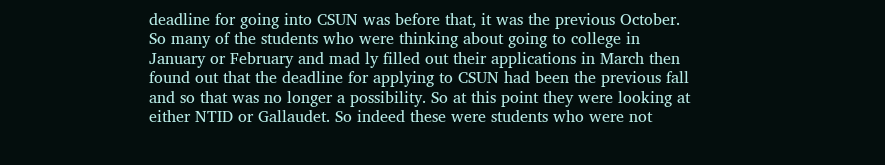deadline for going into CSUN was before that, it was the previous October. So many of the students who were thinking about going to college in January or February and mad ly filled out their applications in March then found out that the deadline for applying to CSUN had been the previous fall and so that was no longer a possibility. So at this point they were looking at either NTID or Gallaudet. So indeed these were students who were not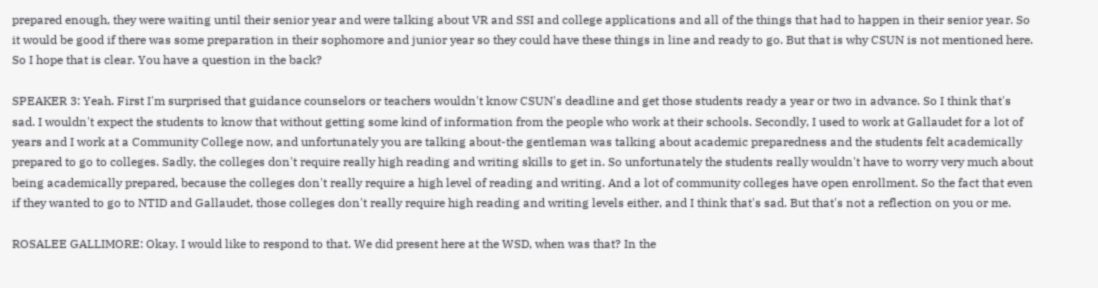prepared enough, they were waiting until their senior year and were talking about VR and SSI and college applications and all of the things that had to happen in their senior year. So it would be good if there was some preparation in their sophomore and junior year so they could have these things in line and ready to go. But that is why CSUN is not mentioned here. So I hope that is clear. You have a question in the back?

SPEAKER 3: Yeah. First I'm surprised that guidance counselors or teachers wouldn't know CSUN's deadline and get those students ready a year or two in advance. So I think that's sad. I wouldn't expect the students to know that without getting some kind of information from the people who work at their schools. Secondly, I used to work at Gallaudet for a lot of years and I work at a Community College now, and unfortunately you are talking about-the gentleman was talking about academic preparedness and the students felt academically prepared to go to colleges. Sadly, the colleges don't require really high reading and writing skills to get in. So unfortunately the students really wouldn't have to worry very much about being academically prepared, because the colleges don't really require a high level of reading and writing. And a lot of community colleges have open enrollment. So the fact that even if they wanted to go to NTID and Gallaudet, those colleges don't really require high reading and writing levels either, and I think that's sad. But that's not a reflection on you or me.

ROSALEE GALLIMORE: Okay. I would like to respond to that. We did present here at the WSD, when was that? In the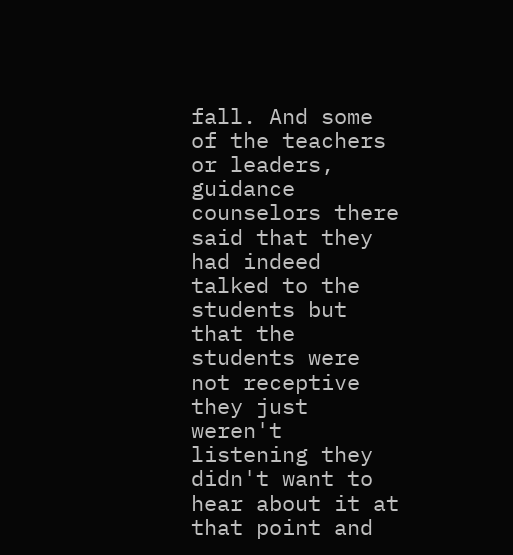fall. And some of the teachers or leaders, guidance counselors there said that they had indeed talked to the students but that the students were not receptive they just weren't listening they didn't want to hear about it at that point and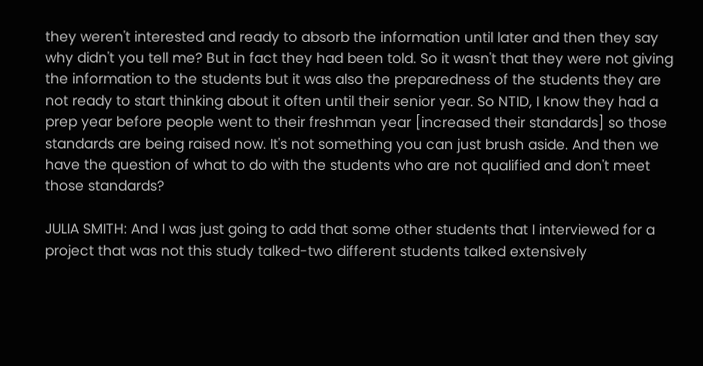they weren't interested and ready to absorb the information until later and then they say why didn't you tell me? But in fact they had been told. So it wasn't that they were not giving the information to the students but it was also the preparedness of the students they are not ready to start thinking about it often until their senior year. So NTID, I know they had a prep year before people went to their freshman year [increased their standards] so those standards are being raised now. It's not something you can just brush aside. And then we have the question of what to do with the students who are not qualified and don't meet those standards?

JULIA SMITH: And I was just going to add that some other students that I interviewed for a project that was not this study talked-two different students talked extensively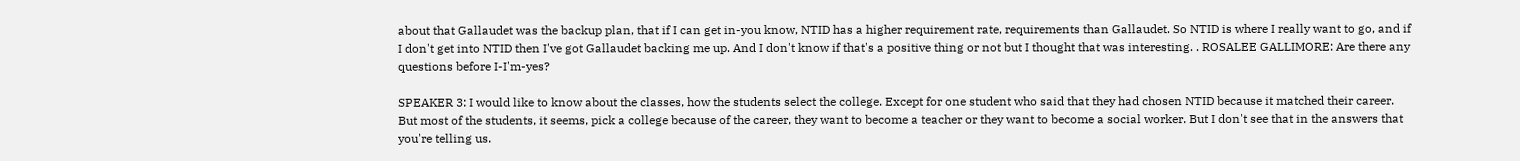about that Gallaudet was the backup plan, that if I can get in-you know, NTID has a higher requirement rate, requirements than Gallaudet. So NTID is where I really want to go, and if I don't get into NTID then I've got Gallaudet backing me up. And I don't know if that's a positive thing or not but I thought that was interesting. . ROSALEE GALLIMORE: Are there any questions before I-I'm-yes?

SPEAKER 3: I would like to know about the classes, how the students select the college. Except for one student who said that they had chosen NTID because it matched their career. But most of the students, it seems, pick a college because of the career, they want to become a teacher or they want to become a social worker. But I don't see that in the answers that you're telling us.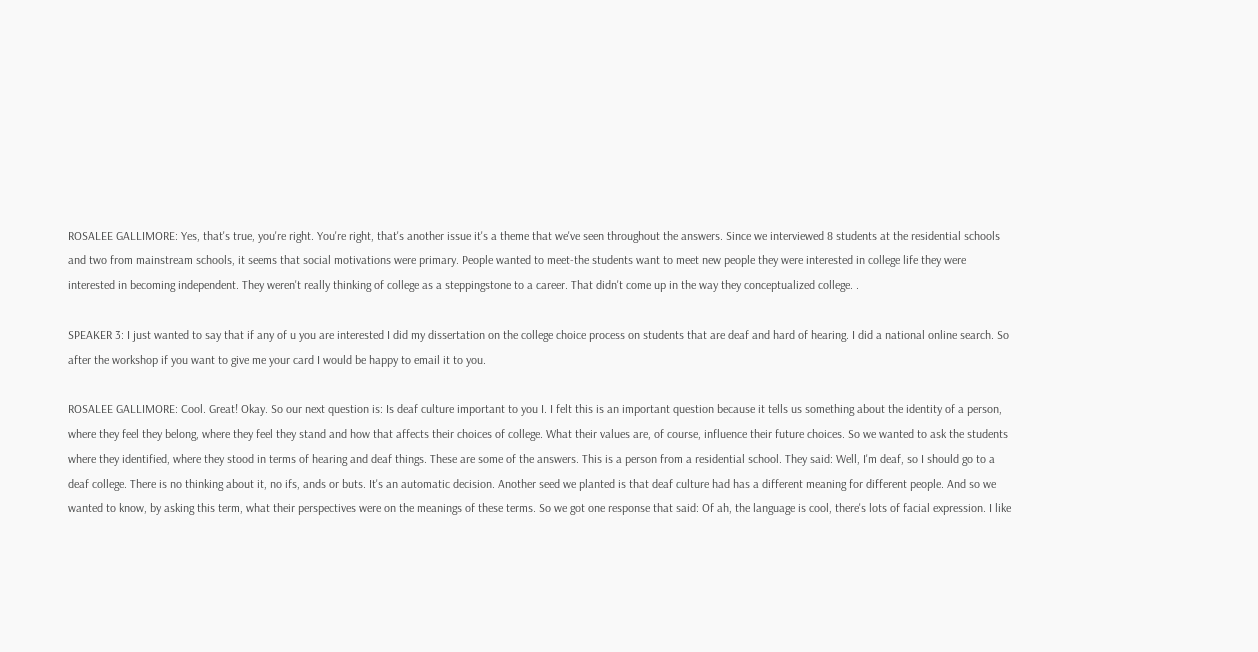ROSALEE GALLIMORE: Yes, that's true, you're right. You're right, that's another issue it's a theme that we've seen throughout the answers. Since we interviewed 8 students at the residential schools and two from mainstream schools, it seems that social motivations were primary. People wanted to meet-the students want to meet new people they were interested in college life they were interested in becoming independent. They weren't really thinking of college as a steppingstone to a career. That didn't come up in the way they conceptualized college. .

SPEAKER 3: I just wanted to say that if any of u you are interested I did my dissertation on the college choice process on students that are deaf and hard of hearing. I did a national online search. So after the workshop if you want to give me your card I would be happy to email it to you.

ROSALEE GALLIMORE: Cool. Great! Okay. So our next question is: Is deaf culture important to you I. I felt this is an important question because it tells us something about the identity of a person, where they feel they belong, where they feel they stand and how that affects their choices of college. What their values are, of course, influence their future choices. So we wanted to ask the students where they identified, where they stood in terms of hearing and deaf things. These are some of the answers. This is a person from a residential school. They said: Well, I'm deaf, so I should go to a deaf college. There is no thinking about it, no ifs, ands or buts. It's an automatic decision. Another seed we planted is that deaf culture had has a different meaning for different people. And so we wanted to know, by asking this term, what their perspectives were on the meanings of these terms. So we got one response that said: Of ah, the language is cool, there's lots of facial expression. I like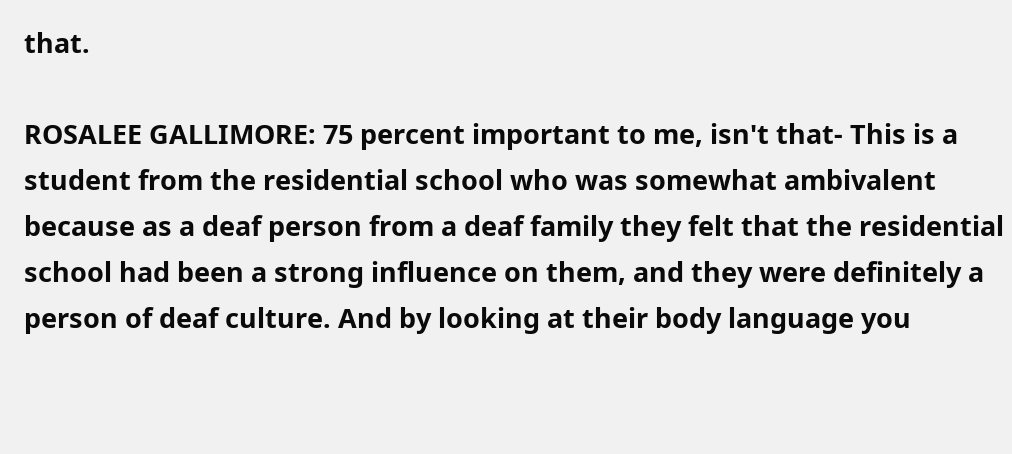that.

ROSALEE GALLIMORE: 75 percent important to me, isn't that- This is a student from the residential school who was somewhat ambivalent because as a deaf person from a deaf family they felt that the residential school had been a strong influence on them, and they were definitely a person of deaf culture. And by looking at their body language you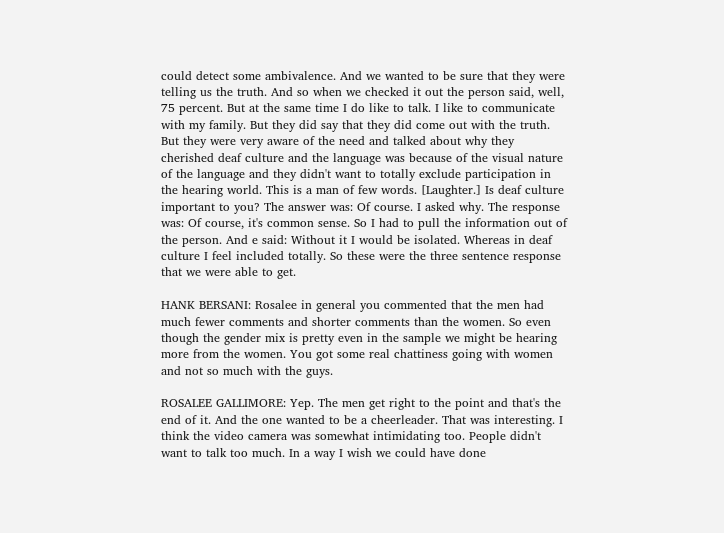could detect some ambivalence. And we wanted to be sure that they were telling us the truth. And so when we checked it out the person said, well, 75 percent. But at the same time I do like to talk. I like to communicate with my family. But they did say that they did come out with the truth. But they were very aware of the need and talked about why they cherished deaf culture and the language was because of the visual nature of the language and they didn't want to totally exclude participation in the hearing world. This is a man of few words. [Laughter.] Is deaf culture important to you? The answer was: Of course. I asked why. The response was: Of course, it's common sense. So I had to pull the information out of the person. And e said: Without it I would be isolated. Whereas in deaf culture I feel included totally. So these were the three sentence response that we were able to get.

HANK BERSANI: Rosalee in general you commented that the men had much fewer comments and shorter comments than the women. So even though the gender mix is pretty even in the sample we might be hearing more from the women. You got some real chattiness going with women and not so much with the guys.

ROSALEE GALLIMORE: Yep. The men get right to the point and that's the end of it. And the one wanted to be a cheerleader. That was interesting. I think the video camera was somewhat intimidating too. People didn't want to talk too much. In a way I wish we could have done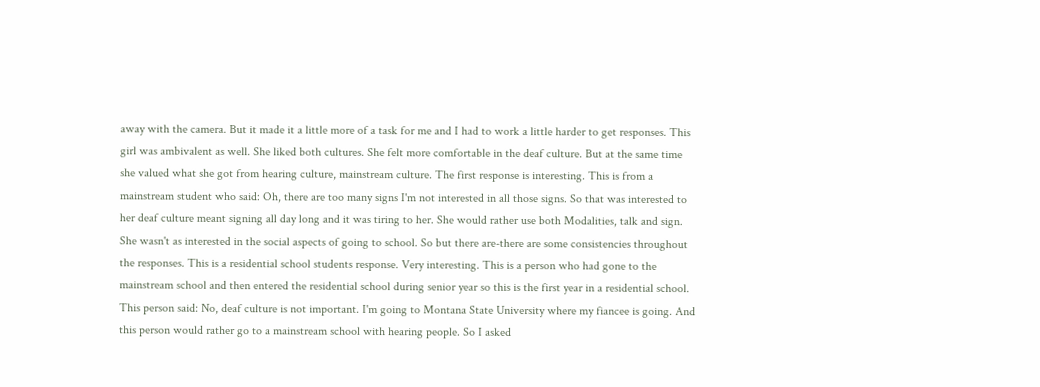away with the camera. But it made it a little more of a task for me and I had to work a little harder to get responses. This girl was ambivalent as well. She liked both cultures. She felt more comfortable in the deaf culture. But at the same time she valued what she got from hearing culture, mainstream culture. The first response is interesting. This is from a mainstream student who said: Oh, there are too many signs I'm not interested in all those signs. So that was interested to her deaf culture meant signing all day long and it was tiring to her. She would rather use both Modalities, talk and sign. She wasn't as interested in the social aspects of going to school. So but there are-there are some consistencies throughout the responses. This is a residential school students response. Very interesting. This is a person who had gone to the mainstream school and then entered the residential school during senior year so this is the first year in a residential school. This person said: No, deaf culture is not important. I'm going to Montana State University where my fiancee is going. And this person would rather go to a mainstream school with hearing people. So I asked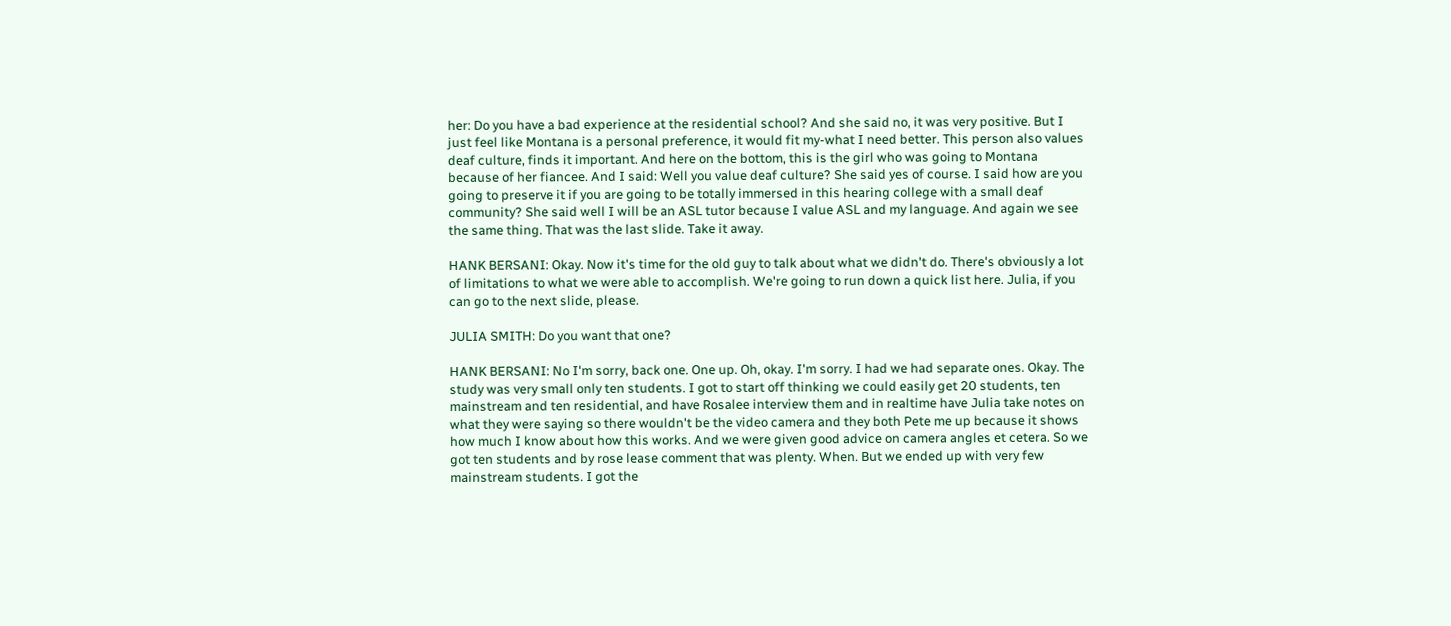her: Do you have a bad experience at the residential school? And she said no, it was very positive. But I just feel like Montana is a personal preference, it would fit my-what I need better. This person also values deaf culture, finds it important. And here on the bottom, this is the girl who was going to Montana because of her fiancee. And I said: Well you value deaf culture? She said yes of course. I said how are you going to preserve it if you are going to be totally immersed in this hearing college with a small deaf community? She said well I will be an ASL tutor because I value ASL and my language. And again we see the same thing. That was the last slide. Take it away.

HANK BERSANI: Okay. Now it's time for the old guy to talk about what we didn't do. There's obviously a lot of limitations to what we were able to accomplish. We're going to run down a quick list here. Julia, if you can go to the next slide, please.

JULIA SMITH: Do you want that one?

HANK BERSANI: No I'm sorry, back one. One up. Oh, okay. I'm sorry. I had we had separate ones. Okay. The study was very small only ten students. I got to start off thinking we could easily get 20 students, ten mainstream and ten residential, and have Rosalee interview them and in realtime have Julia take notes on what they were saying so there wouldn't be the video camera and they both Pete me up because it shows how much I know about how this works. And we were given good advice on camera angles et cetera. So we got ten students and by rose lease comment that was plenty. When. But we ended up with very few mainstream students. I got the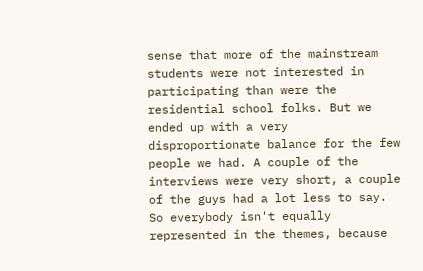sense that more of the mainstream students were not interested in participating than were the residential school folks. But we ended up with a very disproportionate balance for the few people we had. A couple of the interviews were very short, a couple of the guys had a lot less to say. So everybody isn't equally represented in the themes, because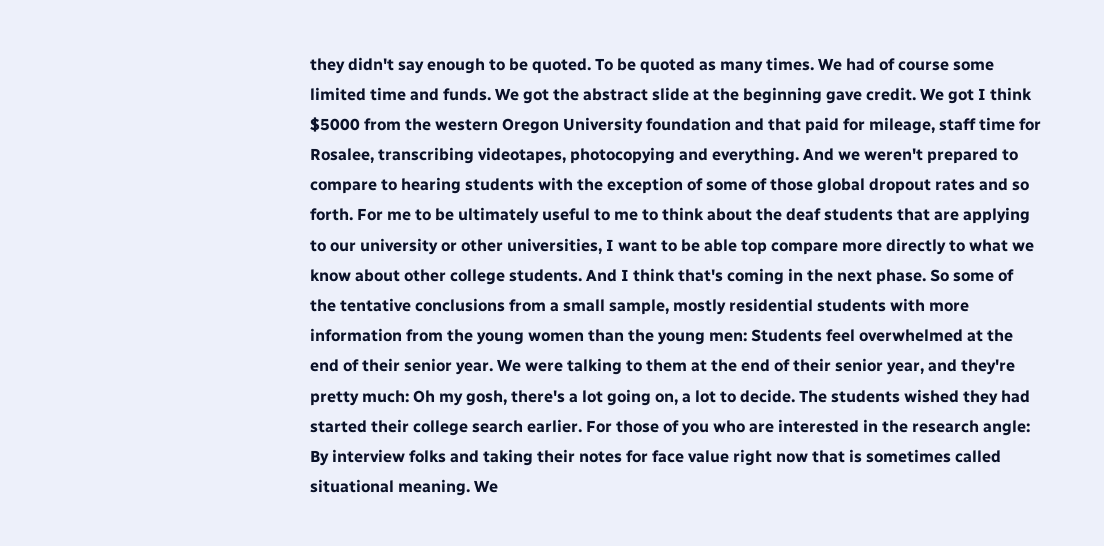they didn't say enough to be quoted. To be quoted as many times. We had of course some limited time and funds. We got the abstract slide at the beginning gave credit. We got I think $5000 from the western Oregon University foundation and that paid for mileage, staff time for Rosalee, transcribing videotapes, photocopying and everything. And we weren't prepared to compare to hearing students with the exception of some of those global dropout rates and so forth. For me to be ultimately useful to me to think about the deaf students that are applying to our university or other universities, I want to be able top compare more directly to what we know about other college students. And I think that's coming in the next phase. So some of the tentative conclusions from a small sample, mostly residential students with more information from the young women than the young men: Students feel overwhelmed at the end of their senior year. We were talking to them at the end of their senior year, and they're pretty much: Oh my gosh, there's a lot going on, a lot to decide. The students wished they had started their college search earlier. For those of you who are interested in the research angle: By interview folks and taking their notes for face value right now that is sometimes called situational meaning. We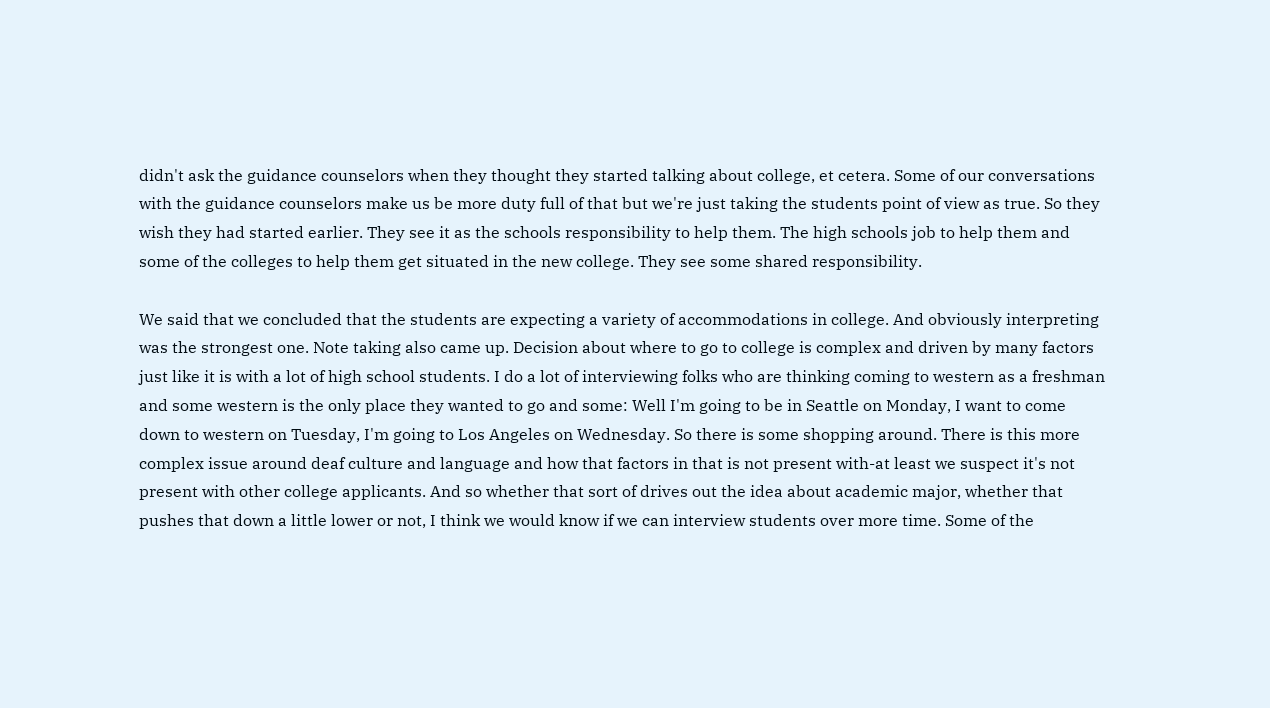didn't ask the guidance counselors when they thought they started talking about college, et cetera. Some of our conversations with the guidance counselors make us be more duty full of that but we're just taking the students point of view as true. So they wish they had started earlier. They see it as the schools responsibility to help them. The high schools job to help them and some of the colleges to help them get situated in the new college. They see some shared responsibility.

We said that we concluded that the students are expecting a variety of accommodations in college. And obviously interpreting was the strongest one. Note taking also came up. Decision about where to go to college is complex and driven by many factors just like it is with a lot of high school students. I do a lot of interviewing folks who are thinking coming to western as a freshman and some western is the only place they wanted to go and some: Well I'm going to be in Seattle on Monday, I want to come down to western on Tuesday, I'm going to Los Angeles on Wednesday. So there is some shopping around. There is this more complex issue around deaf culture and language and how that factors in that is not present with-at least we suspect it's not present with other college applicants. And so whether that sort of drives out the idea about academic major, whether that pushes that down a little lower or not, I think we would know if we can interview students over more time. Some of the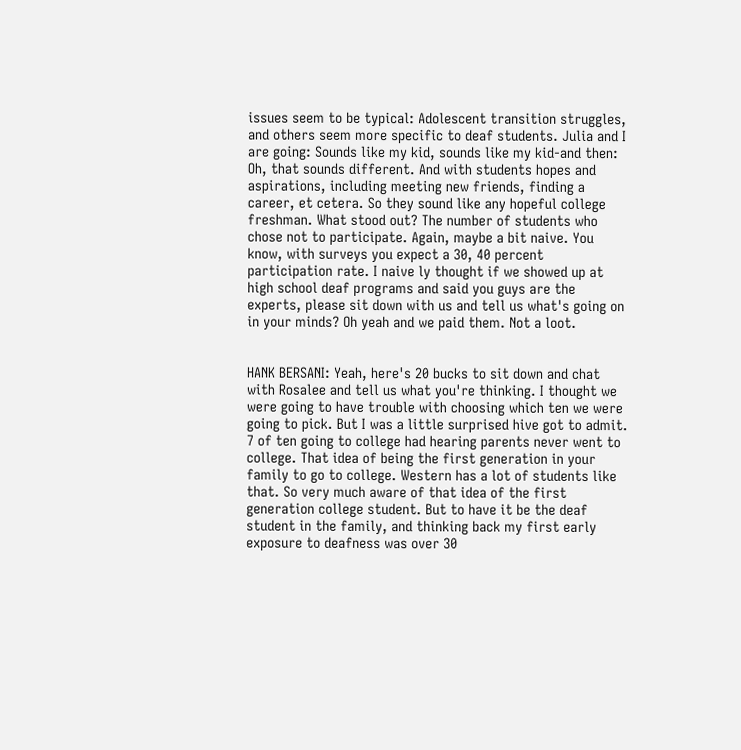issues seem to be typical: Adolescent transition struggles, and others seem more specific to deaf students. Julia and I are going: Sounds like my kid, sounds like my kid-and then: Oh, that sounds different. And with students hopes and aspirations, including meeting new friends, finding a career, et cetera. So they sound like any hopeful college freshman. What stood out? The number of students who chose not to participate. Again, maybe a bit naive. You know, with surveys you expect a 30, 40 percent participation rate. I naive ly thought if we showed up at high school deaf programs and said you guys are the experts, please sit down with us and tell us what's going on in your minds? Oh yeah and we paid them. Not a loot.


HANK BERSANI: Yeah, here's 20 bucks to sit down and chat with Rosalee and tell us what you're thinking. I thought we were going to have trouble with choosing which ten we were going to pick. But I was a little surprised hive got to admit. 7 of ten going to college had hearing parents never went to college. That idea of being the first generation in your family to go to college. Western has a lot of students like that. So very much aware of that idea of the first generation college student. But to have it be the deaf student in the family, and thinking back my first early exposure to deafness was over 30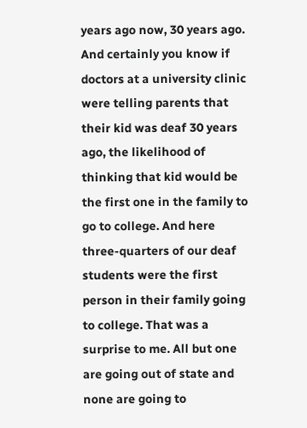years ago now, 30 years ago. And certainly you know if doctors at a university clinic were telling parents that their kid was deaf 30 years ago, the likelihood of thinking that kid would be the first one in the family to go to college. And here three-quarters of our deaf students were the first person in their family going to college. That was a surprise to me. All but one are going out of state and none are going to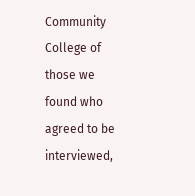Community College of those we found who agreed to be interviewed,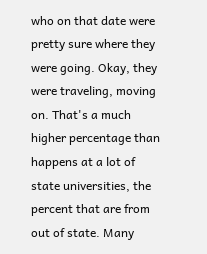who on that date were pretty sure where they were going. Okay, they were traveling, moving on. That's a much higher percentage than happens at a lot of state universities, the percent that are from out of state. Many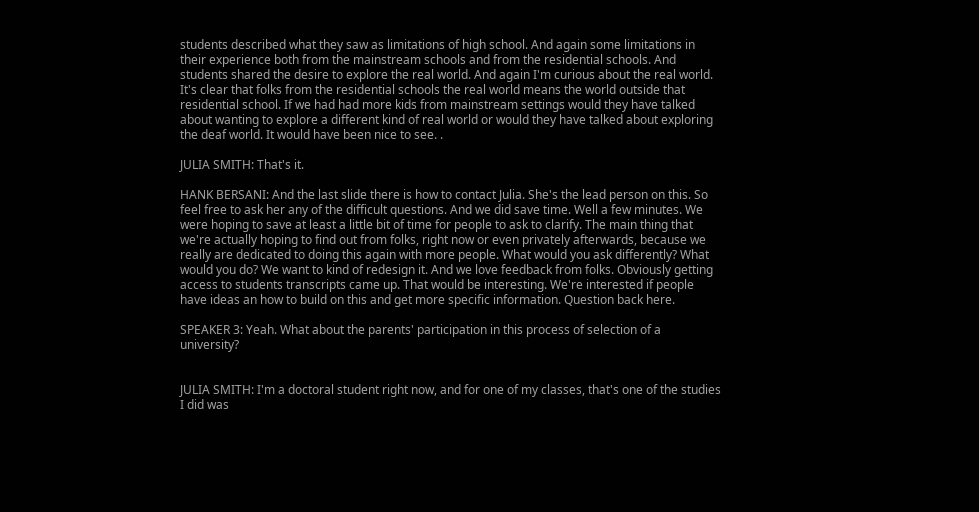students described what they saw as limitations of high school. And again some limitations in their experience both from the mainstream schools and from the residential schools. And students shared the desire to explore the real world. And again I'm curious about the real world. It's clear that folks from the residential schools the real world means the world outside that residential school. If we had had more kids from mainstream settings would they have talked about wanting to explore a different kind of real world or would they have talked about exploring the deaf world. It would have been nice to see. .

JULIA SMITH: That's it.

HANK BERSANI: And the last slide there is how to contact Julia. She's the lead person on this. So feel free to ask her any of the difficult questions. And we did save time. Well a few minutes. We were hoping to save at least a little bit of time for people to ask to clarify. The main thing that we're actually hoping to find out from folks, right now or even privately afterwards, because we really are dedicated to doing this again with more people. What would you ask differently? What would you do? We want to kind of redesign it. And we love feedback from folks. Obviously getting access to students transcripts came up. That would be interesting. We're interested if people have ideas an how to build on this and get more specific information. Question back here.

SPEAKER 3: Yeah. What about the parents' participation in this process of selection of a university?


JULIA SMITH: I'm a doctoral student right now, and for one of my classes, that's one of the studies I did was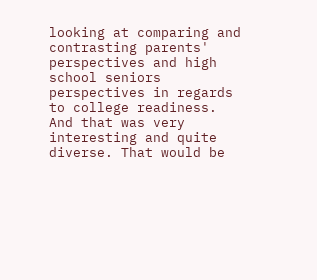looking at comparing and contrasting parents' perspectives and high school seniors perspectives in regards to college readiness. And that was very interesting and quite diverse. That would be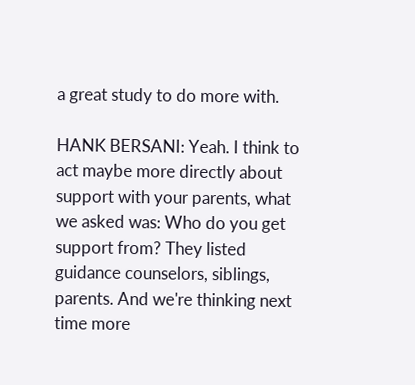a great study to do more with.

HANK BERSANI: Yeah. I think to act maybe more directly about support with your parents, what we asked was: Who do you get support from? They listed guidance counselors, siblings, parents. And we're thinking next time more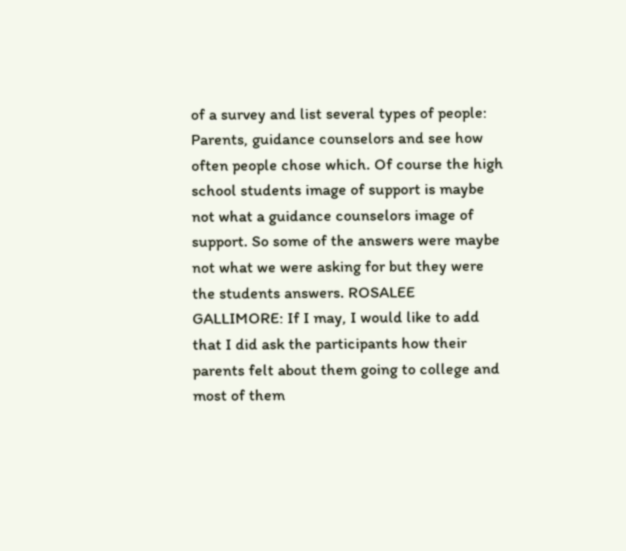of a survey and list several types of people: Parents, guidance counselors and see how often people chose which. Of course the high school students image of support is maybe not what a guidance counselors image of support. So some of the answers were maybe not what we were asking for but they were the students answers. ROSALEE GALLIMORE: If I may, I would like to add that I did ask the participants how their parents felt about them going to college and most of them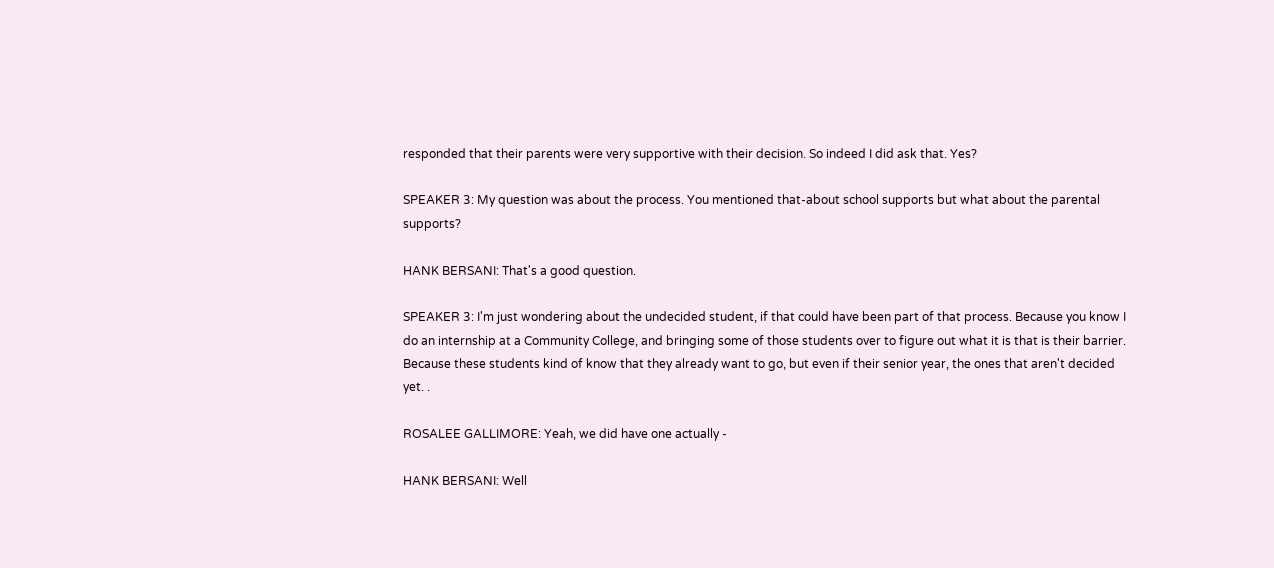responded that their parents were very supportive with their decision. So indeed I did ask that. Yes?

SPEAKER 3: My question was about the process. You mentioned that-about school supports but what about the parental supports?

HANK BERSANI: That's a good question.

SPEAKER 3: I'm just wondering about the undecided student, if that could have been part of that process. Because you know I do an internship at a Community College, and bringing some of those students over to figure out what it is that is their barrier. Because these students kind of know that they already want to go, but even if their senior year, the ones that aren't decided yet. .

ROSALEE GALLIMORE: Yeah, we did have one actually -

HANK BERSANI: Well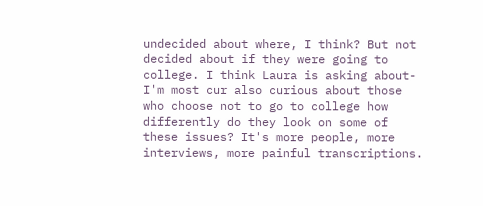undecided about where, I think? But not decided about if they were going to college. I think Laura is asking about-I'm most cur also curious about those who choose not to go to college how differently do they look on some of these issues? It's more people, more interviews, more painful transcriptions.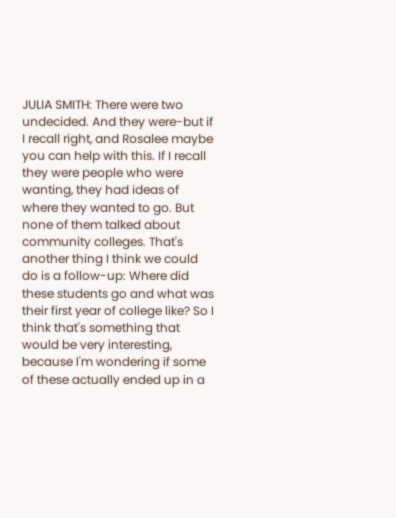JULIA SMITH: There were two undecided. And they were-but if I recall right, and Rosalee maybe you can help with this. If I recall they were people who were wanting, they had ideas of where they wanted to go. But none of them talked about community colleges. That's another thing I think we could do is a follow-up: Where did these students go and what was their first year of college like? So I think that's something that would be very interesting, because I'm wondering if some of these actually ended up in a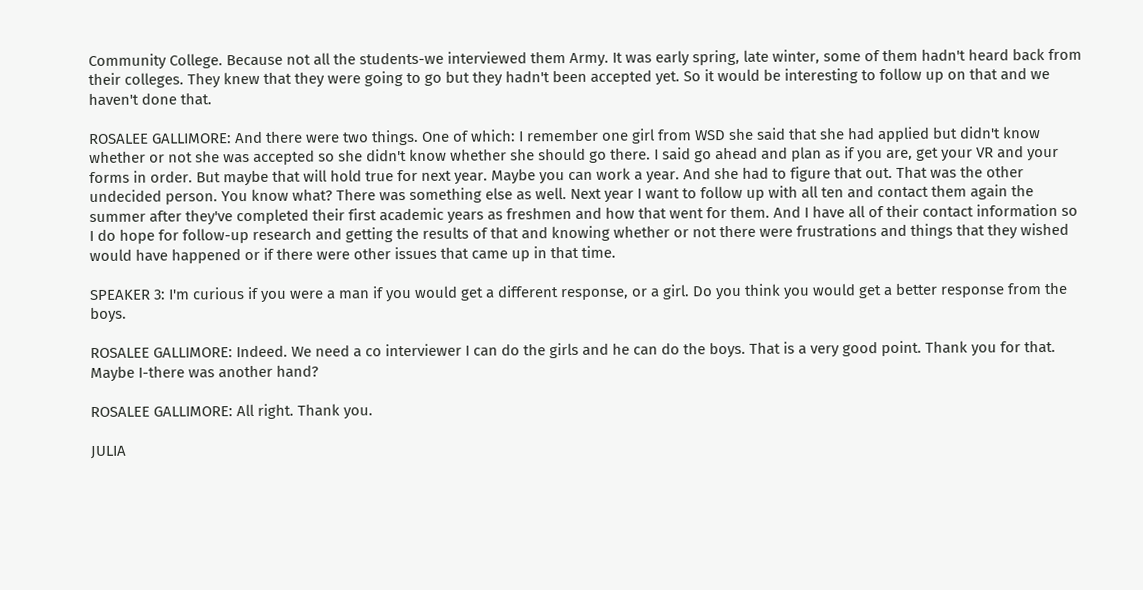Community College. Because not all the students-we interviewed them Army. It was early spring, late winter, some of them hadn't heard back from their colleges. They knew that they were going to go but they hadn't been accepted yet. So it would be interesting to follow up on that and we haven't done that.

ROSALEE GALLIMORE: And there were two things. One of which: I remember one girl from WSD she said that she had applied but didn't know whether or not she was accepted so she didn't know whether she should go there. I said go ahead and plan as if you are, get your VR and your forms in order. But maybe that will hold true for next year. Maybe you can work a year. And she had to figure that out. That was the other undecided person. You know what? There was something else as well. Next year I want to follow up with all ten and contact them again the summer after they've completed their first academic years as freshmen and how that went for them. And I have all of their contact information so I do hope for follow-up research and getting the results of that and knowing whether or not there were frustrations and things that they wished would have happened or if there were other issues that came up in that time.

SPEAKER 3: I'm curious if you were a man if you would get a different response, or a girl. Do you think you would get a better response from the boys.

ROSALEE GALLIMORE: Indeed. We need a co interviewer I can do the girls and he can do the boys. That is a very good point. Thank you for that. Maybe I-there was another hand?

ROSALEE GALLIMORE: All right. Thank you.

JULIA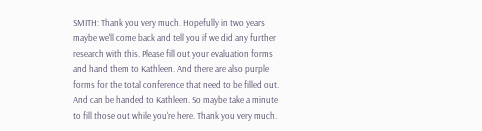SMITH: Thank you very much. Hopefully in two years maybe we'll come back and tell you if we did any further research with this. Please fill out your evaluation forms and hand them to Kathleen. And there are also purple forms for the total conference that need to be filled out. And can be handed to Kathleen. So maybe take a minute to fill those out while you're here. Thank you very much.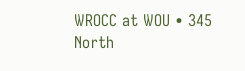WROCC at WOU • 345 North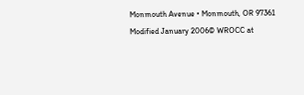Monmouth Avenue • Monmouth, OR 97361
Modified January 2006© WROCC at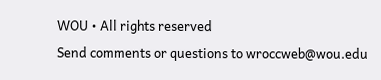WOU • All rights reserved
Send comments or questions to wroccweb@wou.edu